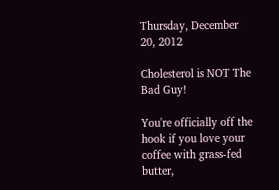Thursday, December 20, 2012

Cholesterol is NOT The Bad Guy!

You're officially off the hook if you love your coffee with grass-fed butter,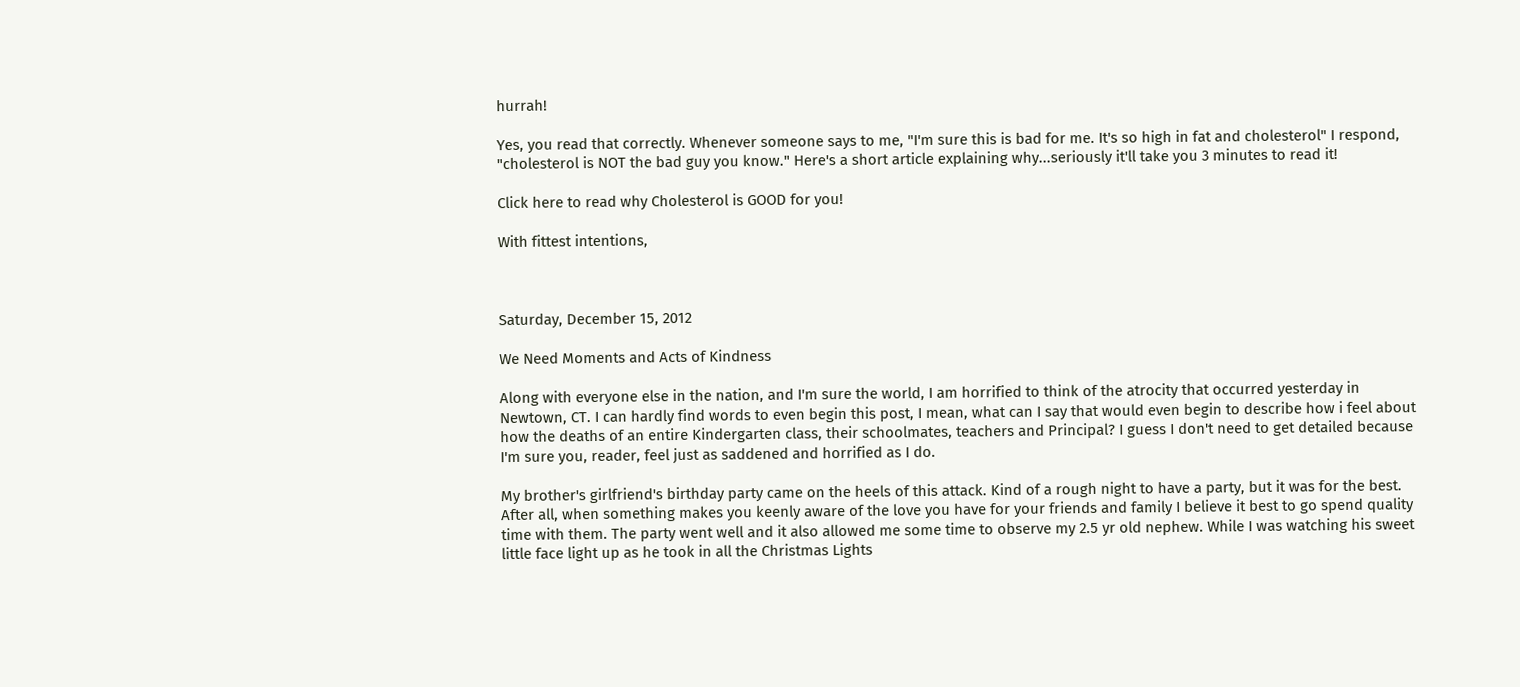hurrah!

Yes, you read that correctly. Whenever someone says to me, "I'm sure this is bad for me. It's so high in fat and cholesterol" I respond, "cholesterol is NOT the bad guy you know." Here's a short article explaining why...seriously it'll take you 3 minutes to read it!

Click here to read why Cholesterol is GOOD for you!

With fittest intentions,



Saturday, December 15, 2012

We Need Moments and Acts of Kindness

Along with everyone else in the nation, and I'm sure the world, I am horrified to think of the atrocity that occurred yesterday in Newtown, CT. I can hardly find words to even begin this post, I mean, what can I say that would even begin to describe how i feel about how the deaths of an entire Kindergarten class, their schoolmates, teachers and Principal? I guess I don't need to get detailed because I'm sure you, reader, feel just as saddened and horrified as I do.

My brother's girlfriend's birthday party came on the heels of this attack. Kind of a rough night to have a party, but it was for the best. After all, when something makes you keenly aware of the love you have for your friends and family I believe it best to go spend quality time with them. The party went well and it also allowed me some time to observe my 2.5 yr old nephew. While I was watching his sweet little face light up as he took in all the Christmas Lights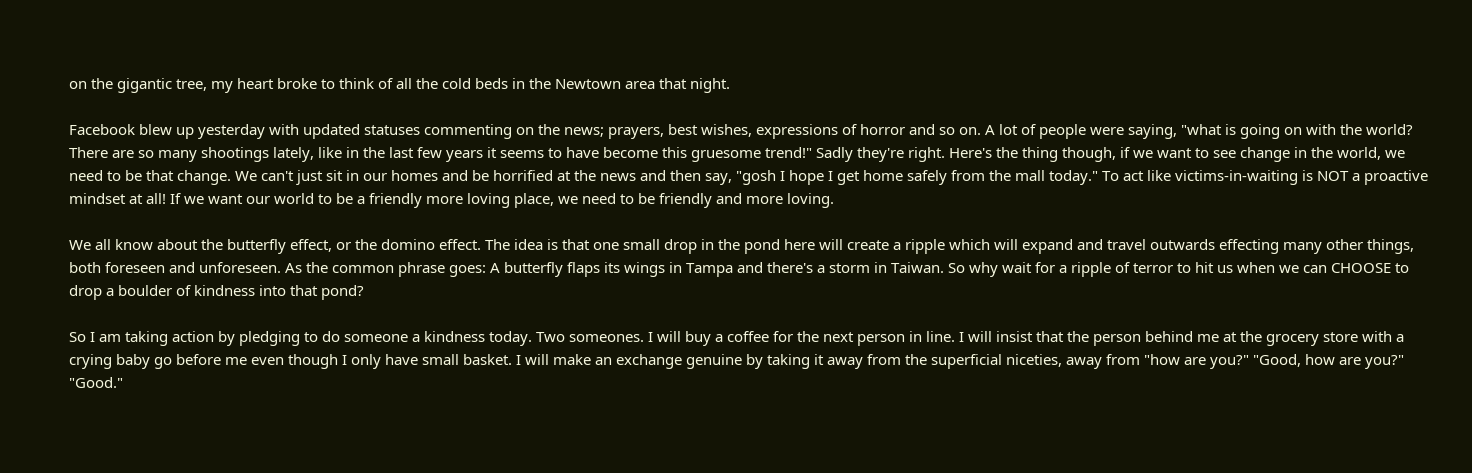on the gigantic tree, my heart broke to think of all the cold beds in the Newtown area that night.

Facebook blew up yesterday with updated statuses commenting on the news; prayers, best wishes, expressions of horror and so on. A lot of people were saying, "what is going on with the world? There are so many shootings lately, like in the last few years it seems to have become this gruesome trend!" Sadly they're right. Here's the thing though, if we want to see change in the world, we need to be that change. We can't just sit in our homes and be horrified at the news and then say, "gosh I hope I get home safely from the mall today." To act like victims-in-waiting is NOT a proactive mindset at all! If we want our world to be a friendly more loving place, we need to be friendly and more loving.

We all know about the butterfly effect, or the domino effect. The idea is that one small drop in the pond here will create a ripple which will expand and travel outwards effecting many other things, both foreseen and unforeseen. As the common phrase goes: A butterfly flaps its wings in Tampa and there's a storm in Taiwan. So why wait for a ripple of terror to hit us when we can CHOOSE to drop a boulder of kindness into that pond?

So I am taking action by pledging to do someone a kindness today. Two someones. I will buy a coffee for the next person in line. I will insist that the person behind me at the grocery store with a crying baby go before me even though I only have small basket. I will make an exchange genuine by taking it away from the superficial niceties, away from "how are you?" "Good, how are you?" "Good."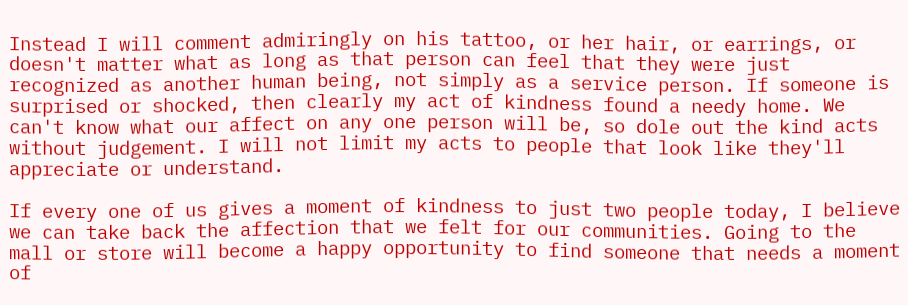Instead I will comment admiringly on his tattoo, or her hair, or earrings, or doesn't matter what as long as that person can feel that they were just recognized as another human being, not simply as a service person. If someone is surprised or shocked, then clearly my act of kindness found a needy home. We can't know what our affect on any one person will be, so dole out the kind acts without judgement. I will not limit my acts to people that look like they'll appreciate or understand.

If every one of us gives a moment of kindness to just two people today, I believe we can take back the affection that we felt for our communities. Going to the mall or store will become a happy opportunity to find someone that needs a moment of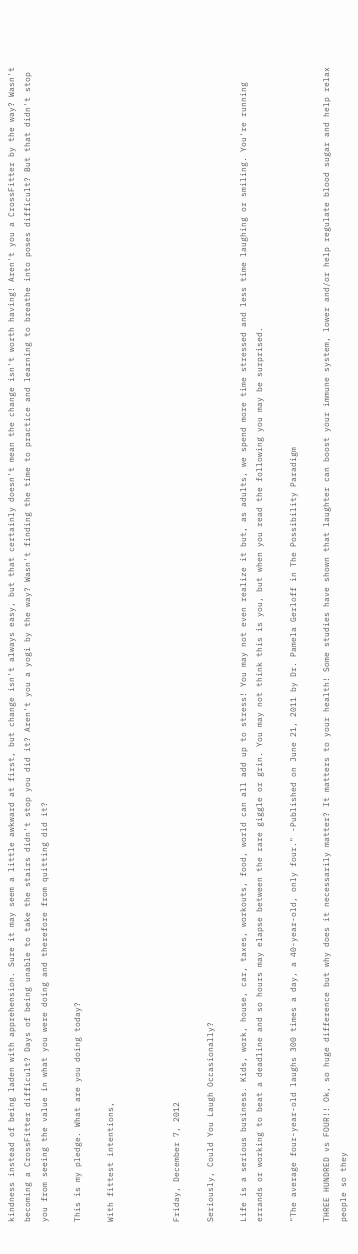kindness instead of being laden with apprehension. Sure it may seem a little awkward at first, but change isn't always easy, but that certainly doesn't mean the change isn't worth having! Aren't you a CrossFitter by the way? Wasn't becoming a CrossFitter difficult? Days of being unable to take the stairs didn't stop you did it? Aren't you a yogi by the way? Wasn't finding the time to practice and learning to breathe into poses difficult? But that didn't stop you from seeing the value in what you were doing and therefore from quitting did it?

This is my pledge. What are you doing today?

With fittest intentions,



Friday, December 7, 2012

Seriously, Could You Laugh Occasionally?

Life is a serious business. Kids, work, house, car, taxes, workouts, food, world can all add up to stress! You may not even realize it but, as adults, we spend more time stressed and less time laughing or smiling. You're running errands or working to beat a deadline and so hours may elapse between the rare giggle or grin. You may not think this is you, but when you read the following you may be surprised.

"The average four-year-old laughs 300 times a day, a 40-year-old, only four." -Published on June 21, 2011 by Dr. Pamela Gerloff in The Possibility Paradigm

THREE HUNDRED vs FOUR!! Ok, so huge difference but why does it necessarily matter? It matters to your health! Some studies have shown that laughter can boost your immune system, lower and/or help regulate blood sugar and help relax people so they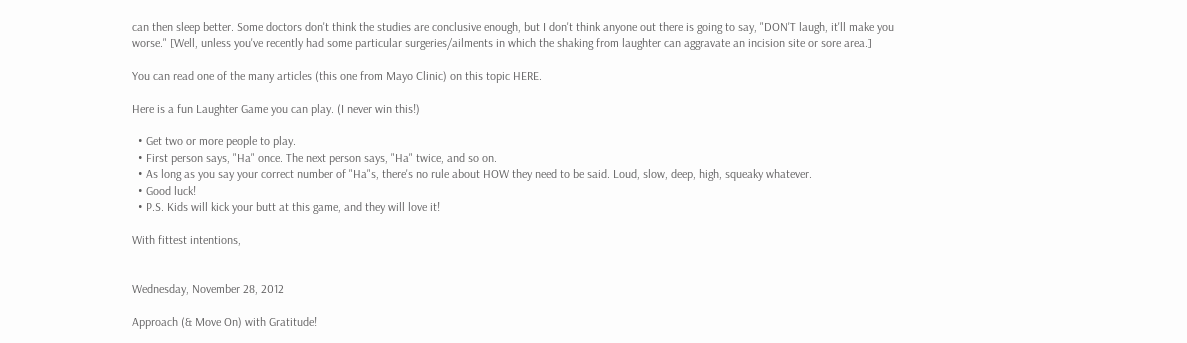can then sleep better. Some doctors don't think the studies are conclusive enough, but I don't think anyone out there is going to say, "DON'T laugh, it'll make you worse." [Well, unless you've recently had some particular surgeries/ailments in which the shaking from laughter can aggravate an incision site or sore area.]

You can read one of the many articles (this one from Mayo Clinic) on this topic HERE.

Here is a fun Laughter Game you can play. (I never win this!)

  • Get two or more people to play.
  • First person says, "Ha" once. The next person says, "Ha" twice, and so on.
  • As long as you say your correct number of "Ha"s, there's no rule about HOW they need to be said. Loud, slow, deep, high, squeaky whatever.
  • Good luck!
  • P.S. Kids will kick your butt at this game, and they will love it!

With fittest intentions,


Wednesday, November 28, 2012

Approach (& Move On) with Gratitude!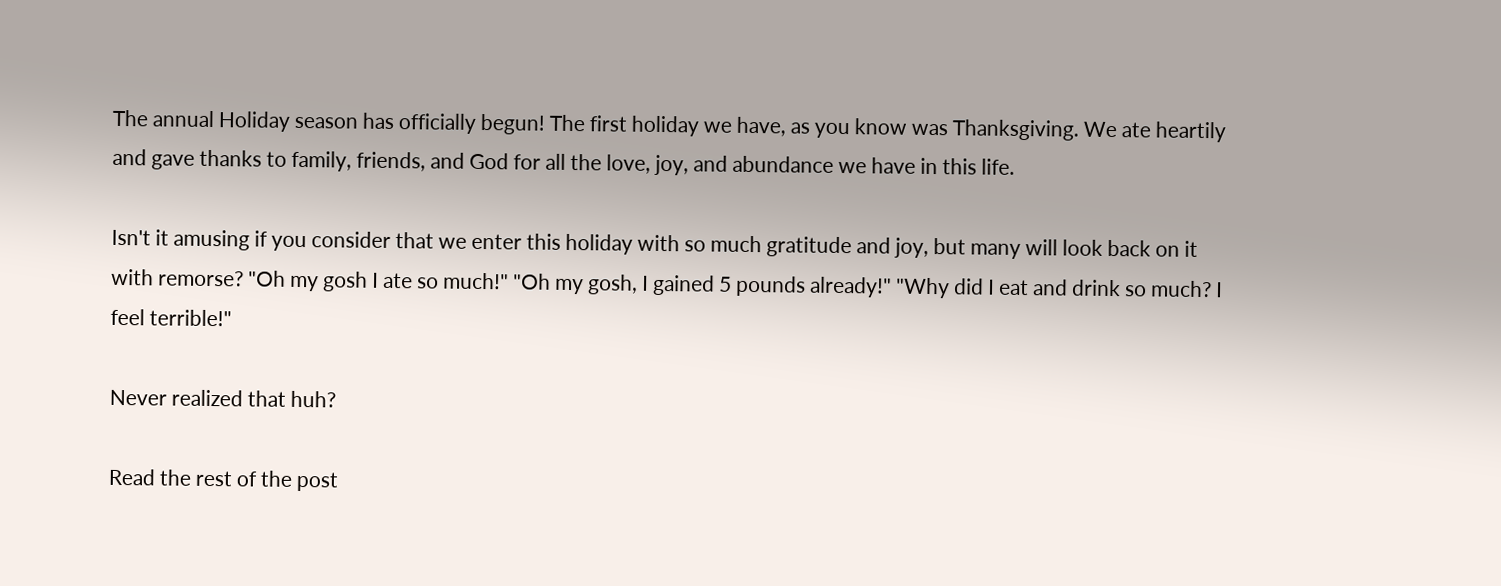The annual Holiday season has officially begun! The first holiday we have, as you know was Thanksgiving. We ate heartily and gave thanks to family, friends, and God for all the love, joy, and abundance we have in this life.

Isn't it amusing if you consider that we enter this holiday with so much gratitude and joy, but many will look back on it with remorse? "Oh my gosh I ate so much!" "Oh my gosh, I gained 5 pounds already!" "Why did I eat and drink so much? I feel terrible!"

Never realized that huh?

Read the rest of the post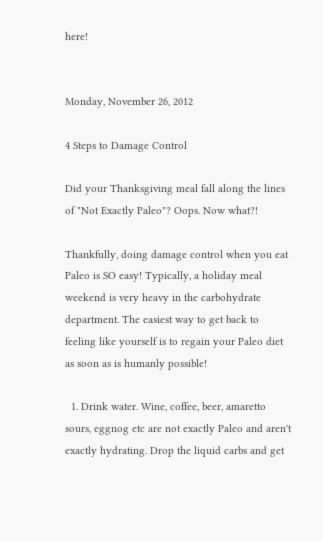here!


Monday, November 26, 2012

4 Steps to Damage Control

Did your Thanksgiving meal fall along the lines of "Not Exactly Paleo"? Oops. Now what?!

Thankfully, doing damage control when you eat Paleo is SO easy! Typically, a holiday meal weekend is very heavy in the carbohydrate department. The easiest way to get back to feeling like yourself is to regain your Paleo diet as soon as is humanly possible!

  1. Drink water. Wine, coffee, beer, amaretto sours, eggnog etc are not exactly Paleo and aren't exactly hydrating. Drop the liquid carbs and get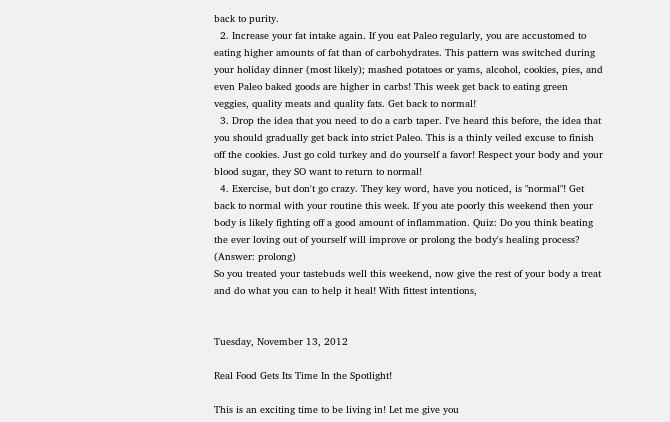back to purity.
  2. Increase your fat intake again. If you eat Paleo regularly, you are accustomed to eating higher amounts of fat than of carbohydrates. This pattern was switched during your holiday dinner (most likely); mashed potatoes or yams, alcohol, cookies, pies, and even Paleo baked goods are higher in carbs! This week get back to eating green veggies, quality meats and quality fats. Get back to normal!
  3. Drop the idea that you need to do a carb taper. I've heard this before, the idea that you should gradually get back into strict Paleo. This is a thinly veiled excuse to finish off the cookies. Just go cold turkey and do yourself a favor! Respect your body and your blood sugar, they SO want to return to normal!
  4. Exercise, but don't go crazy. They key word, have you noticed, is "normal"! Get back to normal with your routine this week. If you ate poorly this weekend then your body is likely fighting off a good amount of inflammation. Quiz: Do you think beating the ever loving out of yourself will improve or prolong the body's healing process? (Answer: prolong)
So you treated your tastebuds well this weekend, now give the rest of your body a treat and do what you can to help it heal! With fittest intentions,


Tuesday, November 13, 2012

Real Food Gets Its Time In the Spotlight!

This is an exciting time to be living in! Let me give you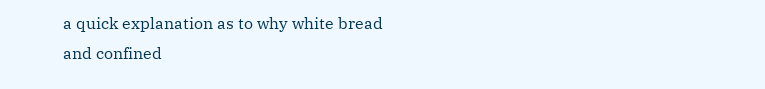a quick explanation as to why white bread and confined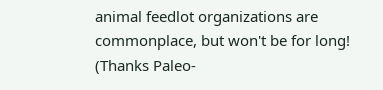animal feedlot organizations are commonplace, but won't be for long! (Thanks Paleo-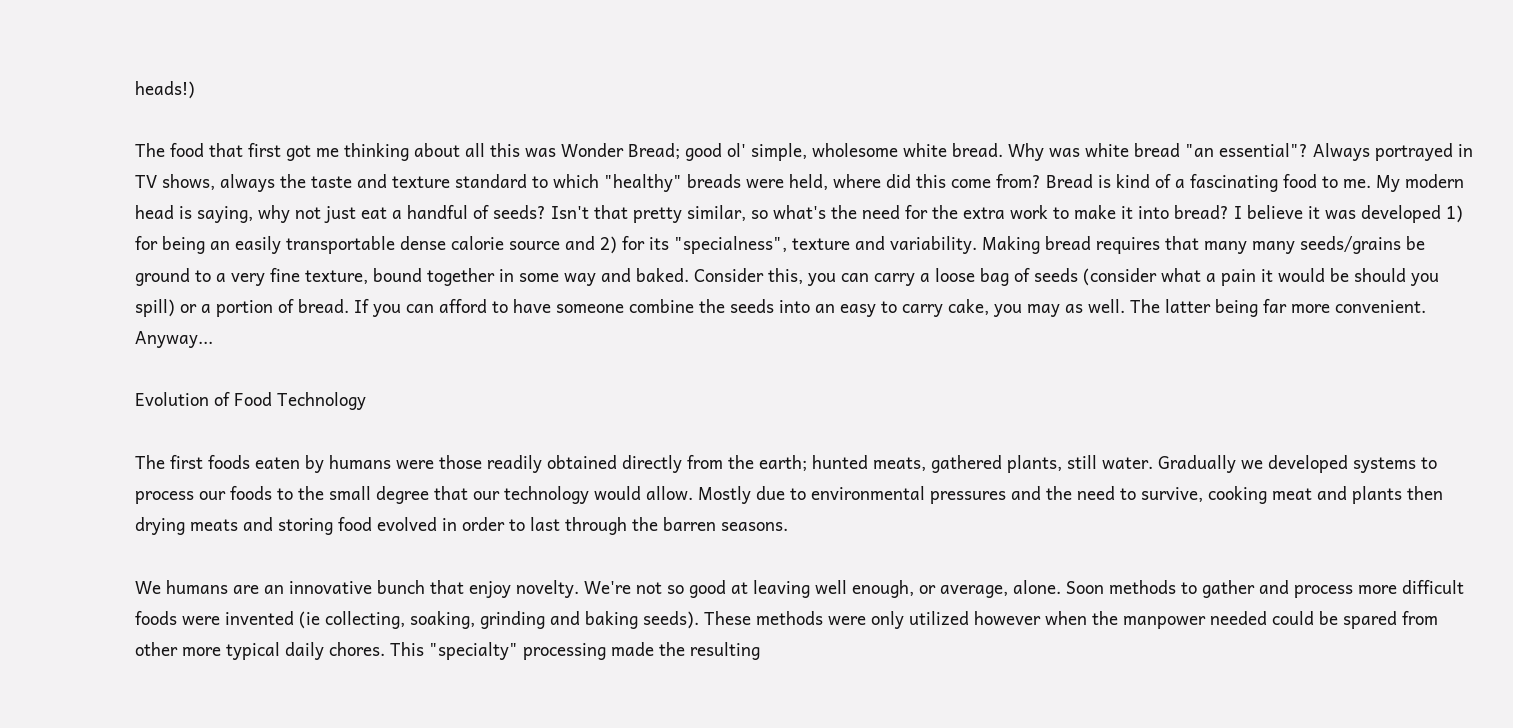heads!)

The food that first got me thinking about all this was Wonder Bread; good ol' simple, wholesome white bread. Why was white bread "an essential"? Always portrayed in TV shows, always the taste and texture standard to which "healthy" breads were held, where did this come from? Bread is kind of a fascinating food to me. My modern head is saying, why not just eat a handful of seeds? Isn't that pretty similar, so what's the need for the extra work to make it into bread? I believe it was developed 1) for being an easily transportable dense calorie source and 2) for its "specialness", texture and variability. Making bread requires that many many seeds/grains be ground to a very fine texture, bound together in some way and baked. Consider this, you can carry a loose bag of seeds (consider what a pain it would be should you spill) or a portion of bread. If you can afford to have someone combine the seeds into an easy to carry cake, you may as well. The latter being far more convenient. Anyway...

Evolution of Food Technology

The first foods eaten by humans were those readily obtained directly from the earth; hunted meats, gathered plants, still water. Gradually we developed systems to process our foods to the small degree that our technology would allow. Mostly due to environmental pressures and the need to survive, cooking meat and plants then drying meats and storing food evolved in order to last through the barren seasons.

We humans are an innovative bunch that enjoy novelty. We're not so good at leaving well enough, or average, alone. Soon methods to gather and process more difficult foods were invented (ie collecting, soaking, grinding and baking seeds). These methods were only utilized however when the manpower needed could be spared from other more typical daily chores. This "specialty" processing made the resulting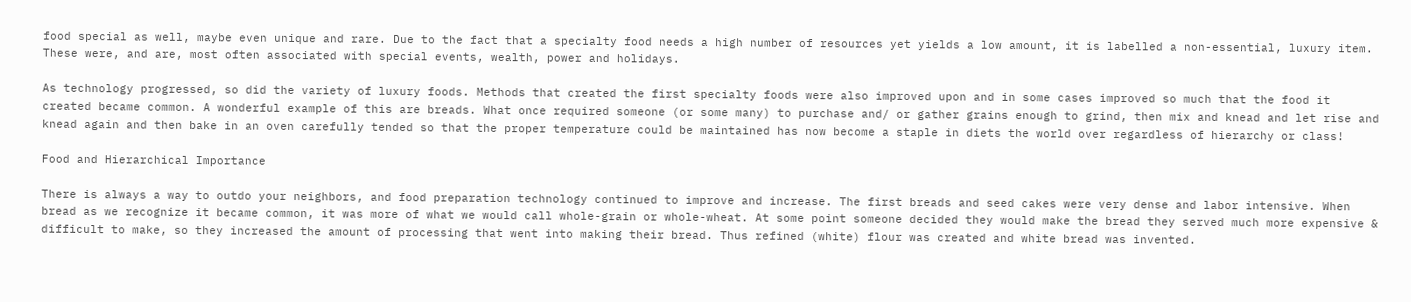food special as well, maybe even unique and rare. Due to the fact that a specialty food needs a high number of resources yet yields a low amount, it is labelled a non-essential, luxury item. These were, and are, most often associated with special events, wealth, power and holidays.

As technology progressed, so did the variety of luxury foods. Methods that created the first specialty foods were also improved upon and in some cases improved so much that the food it created became common. A wonderful example of this are breads. What once required someone (or some many) to purchase and/ or gather grains enough to grind, then mix and knead and let rise and knead again and then bake in an oven carefully tended so that the proper temperature could be maintained has now become a staple in diets the world over regardless of hierarchy or class!

Food and Hierarchical Importance

There is always a way to outdo your neighbors, and food preparation technology continued to improve and increase. The first breads and seed cakes were very dense and labor intensive. When bread as we recognize it became common, it was more of what we would call whole-grain or whole-wheat. At some point someone decided they would make the bread they served much more expensive & difficult to make, so they increased the amount of processing that went into making their bread. Thus refined (white) flour was created and white bread was invented.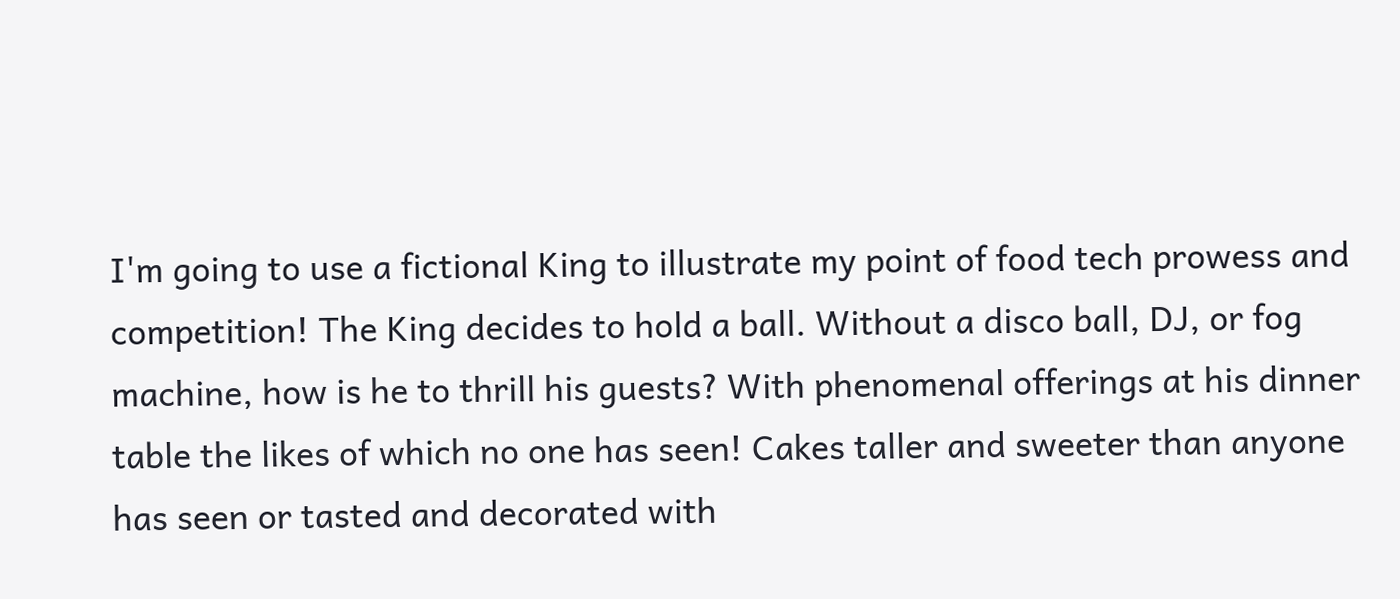I'm going to use a fictional King to illustrate my point of food tech prowess and competition! The King decides to hold a ball. Without a disco ball, DJ, or fog machine, how is he to thrill his guests? With phenomenal offerings at his dinner table the likes of which no one has seen! Cakes taller and sweeter than anyone has seen or tasted and decorated with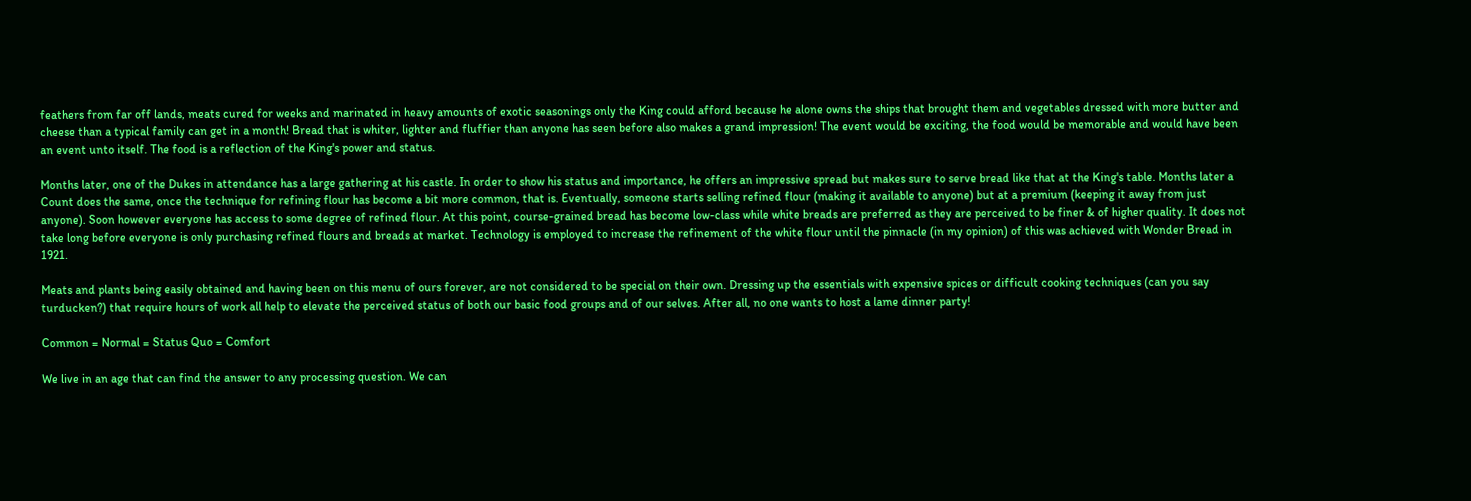feathers from far off lands, meats cured for weeks and marinated in heavy amounts of exotic seasonings only the King could afford because he alone owns the ships that brought them and vegetables dressed with more butter and cheese than a typical family can get in a month! Bread that is whiter, lighter and fluffier than anyone has seen before also makes a grand impression! The event would be exciting, the food would be memorable and would have been an event unto itself. The food is a reflection of the King's power and status.

Months later, one of the Dukes in attendance has a large gathering at his castle. In order to show his status and importance, he offers an impressive spread but makes sure to serve bread like that at the King's table. Months later a Count does the same, once the technique for refining flour has become a bit more common, that is. Eventually, someone starts selling refined flour (making it available to anyone) but at a premium (keeping it away from just anyone). Soon however everyone has access to some degree of refined flour. At this point, course-grained bread has become low-class while white breads are preferred as they are perceived to be finer & of higher quality. It does not take long before everyone is only purchasing refined flours and breads at market. Technology is employed to increase the refinement of the white flour until the pinnacle (in my opinion) of this was achieved with Wonder Bread in 1921.

Meats and plants being easily obtained and having been on this menu of ours forever, are not considered to be special on their own. Dressing up the essentials with expensive spices or difficult cooking techniques (can you say turducken?) that require hours of work all help to elevate the perceived status of both our basic food groups and of our selves. After all, no one wants to host a lame dinner party!

Common = Normal = Status Quo = Comfort

We live in an age that can find the answer to any processing question. We can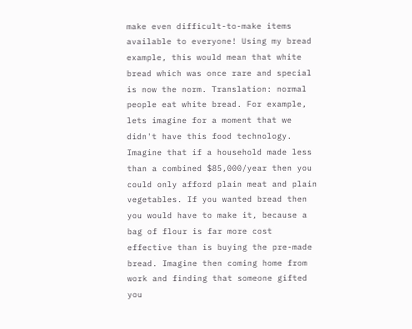make even difficult-to-make items available to everyone! Using my bread example, this would mean that white bread which was once rare and special is now the norm. Translation: normal people eat white bread. For example, lets imagine for a moment that we didn't have this food technology. Imagine that if a household made less than a combined $85,000/year then you could only afford plain meat and plain vegetables. If you wanted bread then you would have to make it, because a bag of flour is far more cost effective than is buying the pre-made bread. Imagine then coming home from work and finding that someone gifted you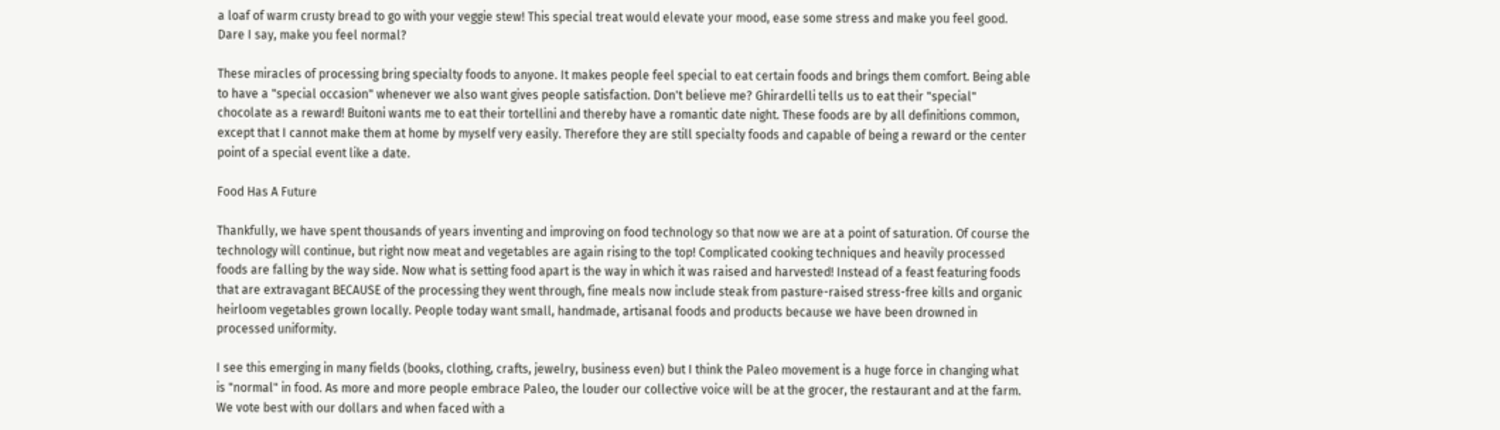a loaf of warm crusty bread to go with your veggie stew! This special treat would elevate your mood, ease some stress and make you feel good. Dare I say, make you feel normal?

These miracles of processing bring specialty foods to anyone. It makes people feel special to eat certain foods and brings them comfort. Being able to have a "special occasion" whenever we also want gives people satisfaction. Don't believe me? Ghirardelli tells us to eat their "special" chocolate as a reward! Buitoni wants me to eat their tortellini and thereby have a romantic date night. These foods are by all definitions common, except that I cannot make them at home by myself very easily. Therefore they are still specialty foods and capable of being a reward or the center point of a special event like a date.

Food Has A Future

Thankfully, we have spent thousands of years inventing and improving on food technology so that now we are at a point of saturation. Of course the technology will continue, but right now meat and vegetables are again rising to the top! Complicated cooking techniques and heavily processed foods are falling by the way side. Now what is setting food apart is the way in which it was raised and harvested! Instead of a feast featuring foods that are extravagant BECAUSE of the processing they went through, fine meals now include steak from pasture-raised stress-free kills and organic heirloom vegetables grown locally. People today want small, handmade, artisanal foods and products because we have been drowned in processed uniformity.

I see this emerging in many fields (books, clothing, crafts, jewelry, business even) but I think the Paleo movement is a huge force in changing what is "normal" in food. As more and more people embrace Paleo, the louder our collective voice will be at the grocer, the restaurant and at the farm. We vote best with our dollars and when faced with a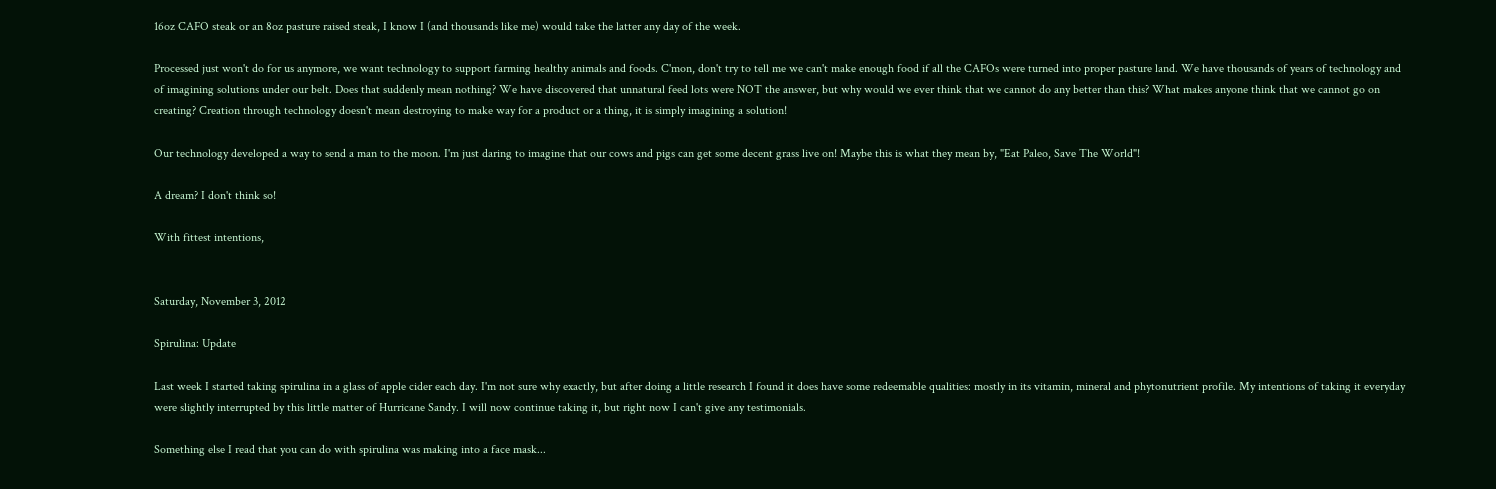16oz CAFO steak or an 8oz pasture raised steak, I know I (and thousands like me) would take the latter any day of the week.

Processed just won't do for us anymore, we want technology to support farming healthy animals and foods. C'mon, don't try to tell me we can't make enough food if all the CAFOs were turned into proper pasture land. We have thousands of years of technology and of imagining solutions under our belt. Does that suddenly mean nothing? We have discovered that unnatural feed lots were NOT the answer, but why would we ever think that we cannot do any better than this? What makes anyone think that we cannot go on creating? Creation through technology doesn't mean destroying to make way for a product or a thing, it is simply imagining a solution!

Our technology developed a way to send a man to the moon. I'm just daring to imagine that our cows and pigs can get some decent grass live on! Maybe this is what they mean by, "Eat Paleo, Save The World"!

A dream? I don't think so!

With fittest intentions,


Saturday, November 3, 2012

Spirulina: Update

Last week I started taking spirulina in a glass of apple cider each day. I'm not sure why exactly, but after doing a little research I found it does have some redeemable qualities: mostly in its vitamin, mineral and phytonutrient profile. My intentions of taking it everyday were slightly interrupted by this little matter of Hurricane Sandy. I will now continue taking it, but right now I can't give any testimonials.

Something else I read that you can do with spirulina was making into a face mask...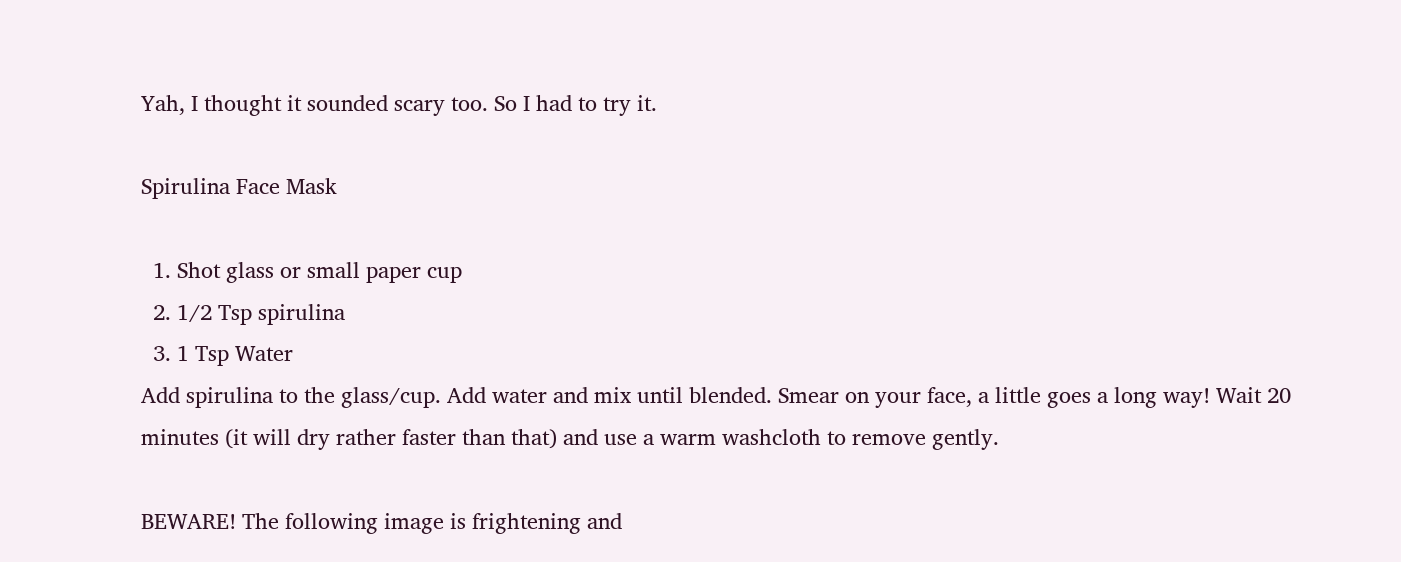Yah, I thought it sounded scary too. So I had to try it.

Spirulina Face Mask

  1. Shot glass or small paper cup
  2. 1/2 Tsp spirulina
  3. 1 Tsp Water
Add spirulina to the glass/cup. Add water and mix until blended. Smear on your face, a little goes a long way! Wait 20 minutes (it will dry rather faster than that) and use a warm washcloth to remove gently.

BEWARE! The following image is frightening and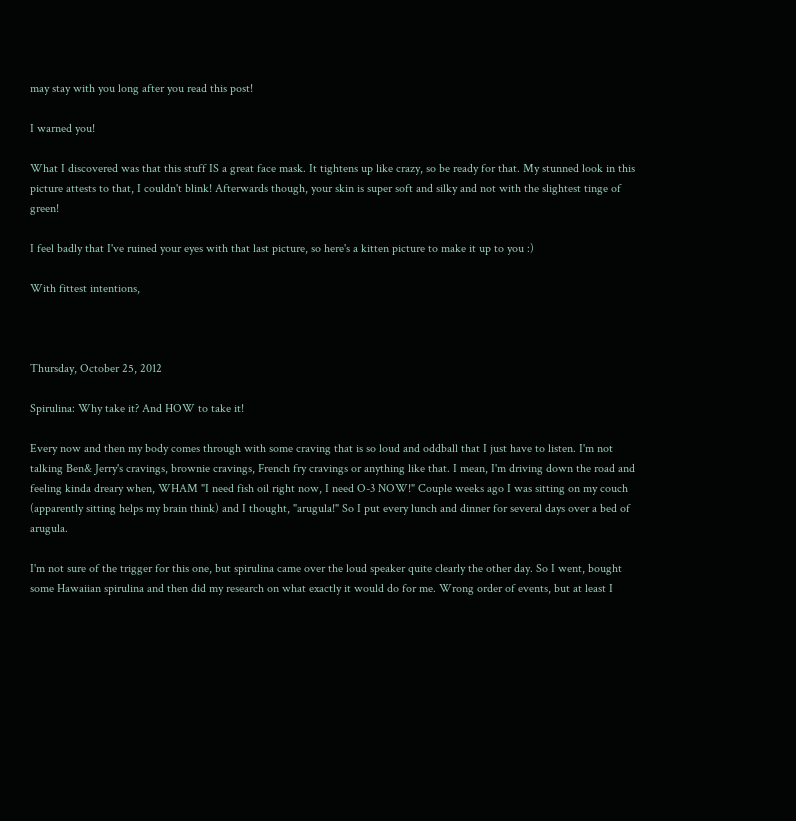may stay with you long after you read this post!

I warned you!

What I discovered was that this stuff IS a great face mask. It tightens up like crazy, so be ready for that. My stunned look in this picture attests to that, I couldn't blink! Afterwards though, your skin is super soft and silky and not with the slightest tinge of green!

I feel badly that I've ruined your eyes with that last picture, so here's a kitten picture to make it up to you :)

With fittest intentions,



Thursday, October 25, 2012

Spirulina: Why take it? And HOW to take it!

Every now and then my body comes through with some craving that is so loud and oddball that I just have to listen. I'm not talking Ben& Jerry's cravings, brownie cravings, French fry cravings or anything like that. I mean, I'm driving down the road and feeling kinda dreary when, WHAM "I need fish oil right now, I need O-3 NOW!" Couple weeks ago I was sitting on my couch (apparently sitting helps my brain think) and I thought, "arugula!" So I put every lunch and dinner for several days over a bed of arugula.

I'm not sure of the trigger for this one, but spirulina came over the loud speaker quite clearly the other day. So I went, bought some Hawaiian spirulina and then did my research on what exactly it would do for me. Wrong order of events, but at least I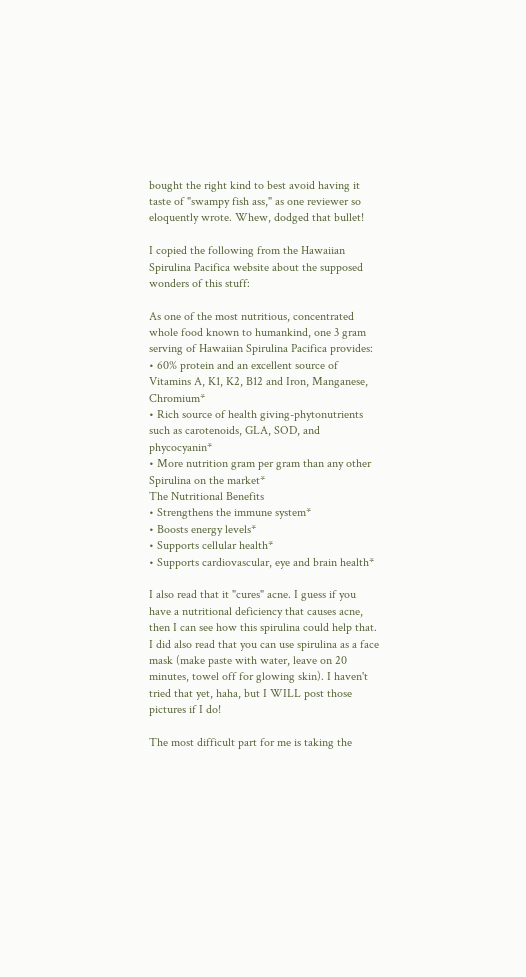bought the right kind to best avoid having it taste of "swampy fish ass," as one reviewer so eloquently wrote. Whew, dodged that bullet!

I copied the following from the Hawaiian Spirulina Pacifica website about the supposed wonders of this stuff:

As one of the most nutritious, concentrated whole food known to humankind, one 3 gram serving of Hawaiian Spirulina Pacifica provides:
• 60% protein and an excellent source of Vitamins A, K1, K2, B12 and Iron, Manganese, Chromium*
• Rich source of health giving-phytonutrients such as carotenoids, GLA, SOD, and phycocyanin*
• More nutrition gram per gram than any other Spirulina on the market*
The Nutritional Benefits
• Strengthens the immune system*
• Boosts energy levels*
• Supports cellular health*
• Supports cardiovascular, eye and brain health*

I also read that it "cures" acne. I guess if you have a nutritional deficiency that causes acne, then I can see how this spirulina could help that. I did also read that you can use spirulina as a face mask (make paste with water, leave on 20 minutes, towel off for glowing skin). I haven't tried that yet, haha, but I WILL post those pictures if I do!

The most difficult part for me is taking the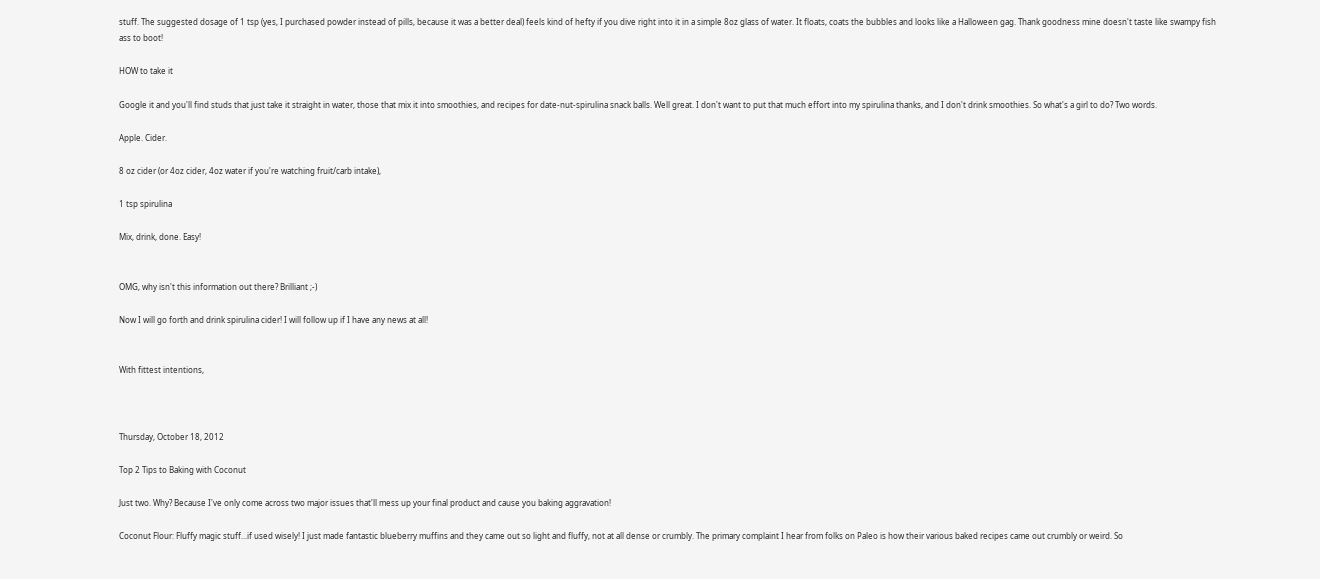stuff. The suggested dosage of 1 tsp (yes, I purchased powder instead of pills, because it was a better deal) feels kind of hefty if you dive right into it in a simple 8oz glass of water. It floats, coats the bubbles and looks like a Halloween gag. Thank goodness mine doesn't taste like swampy fish ass to boot!

HOW to take it

Google it and you'll find studs that just take it straight in water, those that mix it into smoothies, and recipes for date-nut-spirulina snack balls. Well great. I don't want to put that much effort into my spirulina thanks, and I don't drink smoothies. So what's a girl to do? Two words.

Apple. Cider.

8 oz cider (or 4oz cider, 4oz water if you're watching fruit/carb intake),

1 tsp spirulina

Mix, drink, done. Easy!


OMG, why isn't this information out there? Brilliant ;-)

Now I will go forth and drink spirulina cider! I will follow up if I have any news at all!


With fittest intentions,



Thursday, October 18, 2012

Top 2 Tips to Baking with Coconut

Just two. Why? Because I've only come across two major issues that'll mess up your final product and cause you baking aggravation!

Coconut Flour: Fluffy magic stuff...if used wisely! I just made fantastic blueberry muffins and they came out so light and fluffy, not at all dense or crumbly. The primary complaint I hear from folks on Paleo is how their various baked recipes came out crumbly or weird. So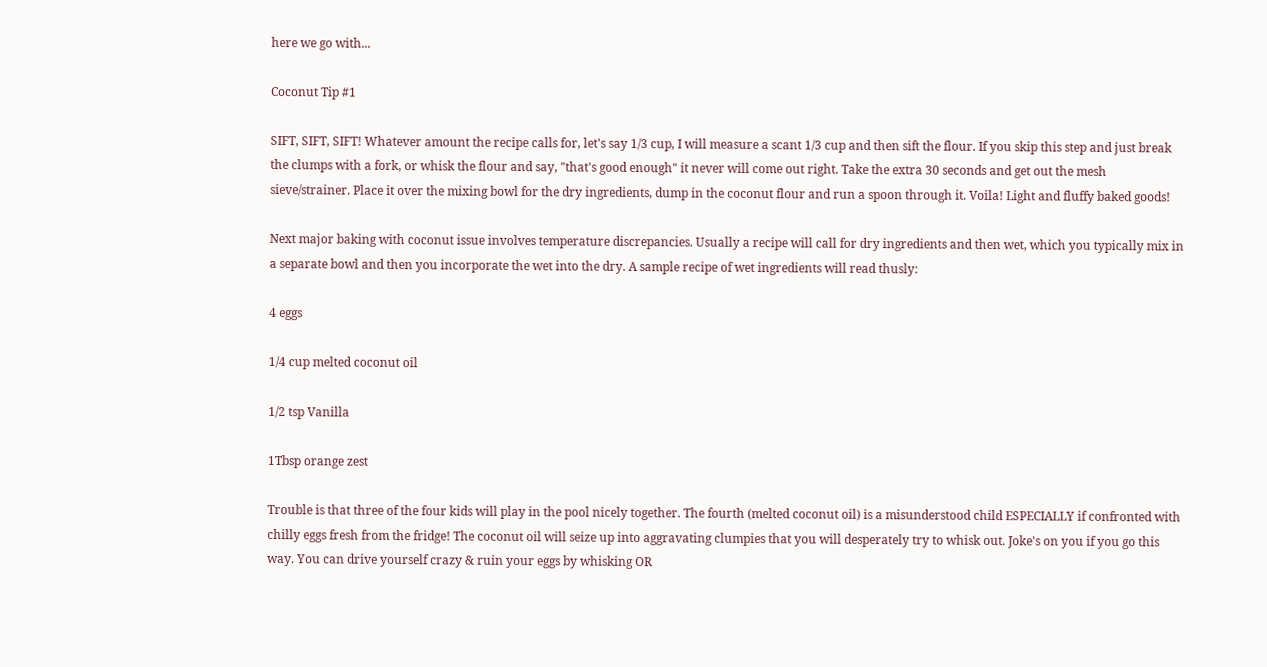here we go with...

Coconut Tip #1

SIFT, SIFT, SIFT! Whatever amount the recipe calls for, let's say 1/3 cup, I will measure a scant 1/3 cup and then sift the flour. If you skip this step and just break the clumps with a fork, or whisk the flour and say, "that's good enough" it never will come out right. Take the extra 30 seconds and get out the mesh sieve/strainer. Place it over the mixing bowl for the dry ingredients, dump in the coconut flour and run a spoon through it. Voila! Light and fluffy baked goods!

Next major baking with coconut issue involves temperature discrepancies. Usually a recipe will call for dry ingredients and then wet, which you typically mix in a separate bowl and then you incorporate the wet into the dry. A sample recipe of wet ingredients will read thusly:

4 eggs

1/4 cup melted coconut oil

1/2 tsp Vanilla

1Tbsp orange zest

Trouble is that three of the four kids will play in the pool nicely together. The fourth (melted coconut oil) is a misunderstood child ESPECIALLY if confronted with chilly eggs fresh from the fridge! The coconut oil will seize up into aggravating clumpies that you will desperately try to whisk out. Joke's on you if you go this way. You can drive yourself crazy & ruin your eggs by whisking OR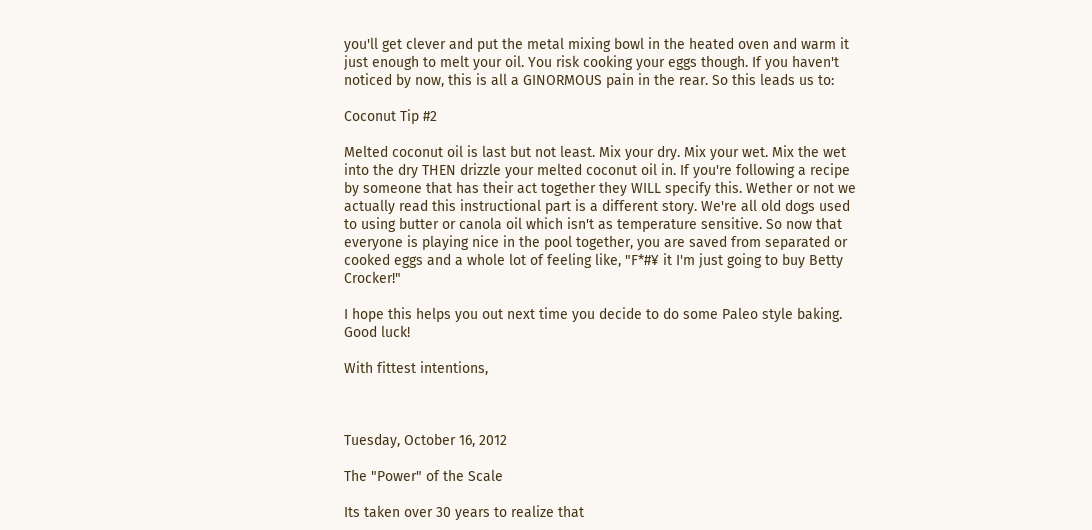you'll get clever and put the metal mixing bowl in the heated oven and warm it just enough to melt your oil. You risk cooking your eggs though. If you haven't noticed by now, this is all a GINORMOUS pain in the rear. So this leads us to:

Coconut Tip #2

Melted coconut oil is last but not least. Mix your dry. Mix your wet. Mix the wet into the dry THEN drizzle your melted coconut oil in. If you're following a recipe by someone that has their act together they WILL specify this. Wether or not we actually read this instructional part is a different story. We're all old dogs used to using butter or canola oil which isn't as temperature sensitive. So now that everyone is playing nice in the pool together, you are saved from separated or cooked eggs and a whole lot of feeling like, "F*#¥ it I'm just going to buy Betty Crocker!"

I hope this helps you out next time you decide to do some Paleo style baking. Good luck!

With fittest intentions,



Tuesday, October 16, 2012

The "Power" of the Scale

Its taken over 30 years to realize that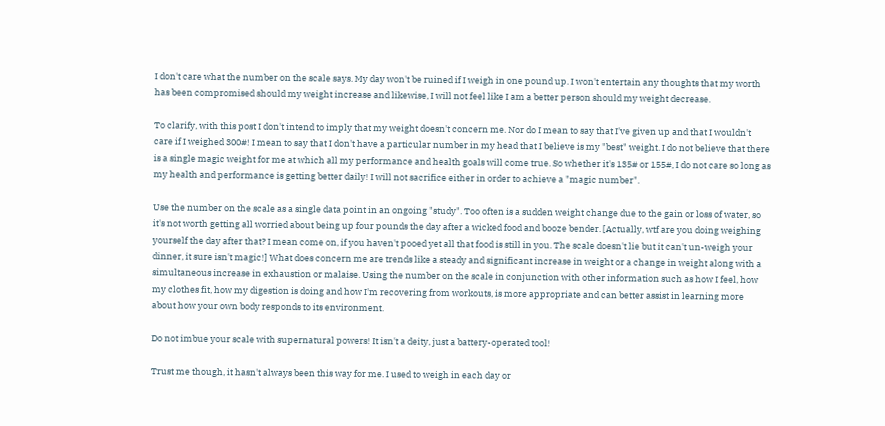I don't care what the number on the scale says. My day won't be ruined if I weigh in one pound up. I won't entertain any thoughts that my worth has been compromised should my weight increase and likewise, I will not feel like I am a better person should my weight decrease.

To clarify, with this post I don't intend to imply that my weight doesn't concern me. Nor do I mean to say that I've given up and that I wouldn't care if I weighed 300#! I mean to say that I don't have a particular number in my head that I believe is my "best" weight. I do not believe that there is a single magic weight for me at which all my performance and health goals will come true. So whether it's 135# or 155#, I do not care so long as my health and performance is getting better daily! I will not sacrifice either in order to achieve a "magic number".

Use the number on the scale as a single data point in an ongoing "study". Too often is a sudden weight change due to the gain or loss of water, so it's not worth getting all worried about being up four pounds the day after a wicked food and booze bender. [Actually, wtf are you doing weighing yourself the day after that? I mean come on, if you haven't pooed yet all that food is still in you. The scale doesn't lie but it can't un-weigh your dinner, it sure isn't magic!] What does concern me are trends like a steady and significant increase in weight or a change in weight along with a simultaneous increase in exhaustion or malaise. Using the number on the scale in conjunction with other information such as how I feel, how my clothes fit, how my digestion is doing and how I'm recovering from workouts, is more appropriate and can better assist in learning more about how your own body responds to its environment.

Do not imbue your scale with supernatural powers! It isn't a deity, just a battery-operated tool!

Trust me though, it hasn't always been this way for me. I used to weigh in each day or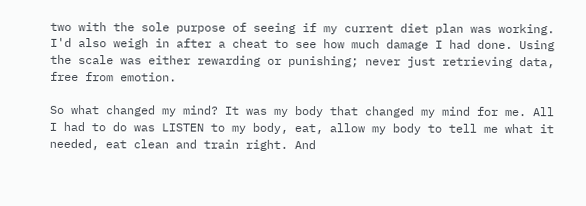two with the sole purpose of seeing if my current diet plan was working. I'd also weigh in after a cheat to see how much damage I had done. Using the scale was either rewarding or punishing; never just retrieving data, free from emotion.

So what changed my mind? It was my body that changed my mind for me. All I had to do was LISTEN to my body, eat, allow my body to tell me what it needed, eat clean and train right. And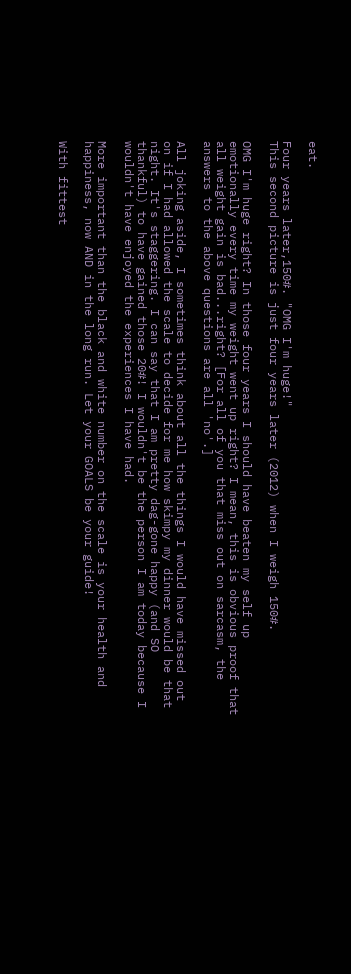eat.

Four years later,150#. "OMG I'm huge!"
This second picture is just four years later (2012) when I weigh 150#.

OMG I'm huge right? In those four years I should have beaten my self up emotionally every time my weight went up right? I mean, this is obvious proof that all weight gain is bad...right? [For all of you that miss out on sarcasm, the answers to the above questions are all 'no'.]

All joking aside, I sometimes think about all the things I would have missed out on if I had allowed the scale to decide for me how skimpy my dinner would be that night. It's staggering. I can say that I am pretty dag-gone happy (and SO thankful) to have gained those 20#! I wouldn't be the person I am today because I wouldn't have enjoyed the experiences I have had.

More important than the black and white number on the scale is your health and happiness, now AND in the long run. Let your GOALS be your guide!

With fittest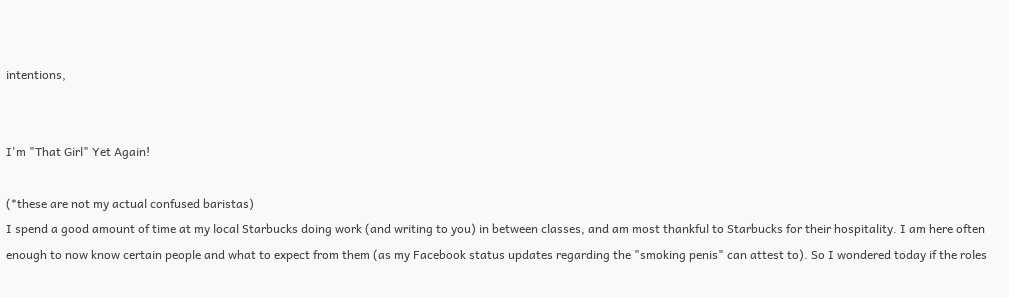intentions,


I'm "That Girl" Yet Again!

(*these are not my actual confused baristas)
I spend a good amount of time at my local Starbucks doing work (and writing to you) in between classes, and am most thankful to Starbucks for their hospitality. I am here often enough to now know certain people and what to expect from them (as my Facebook status updates regarding the "smoking penis" can attest to). So I wondered today if the roles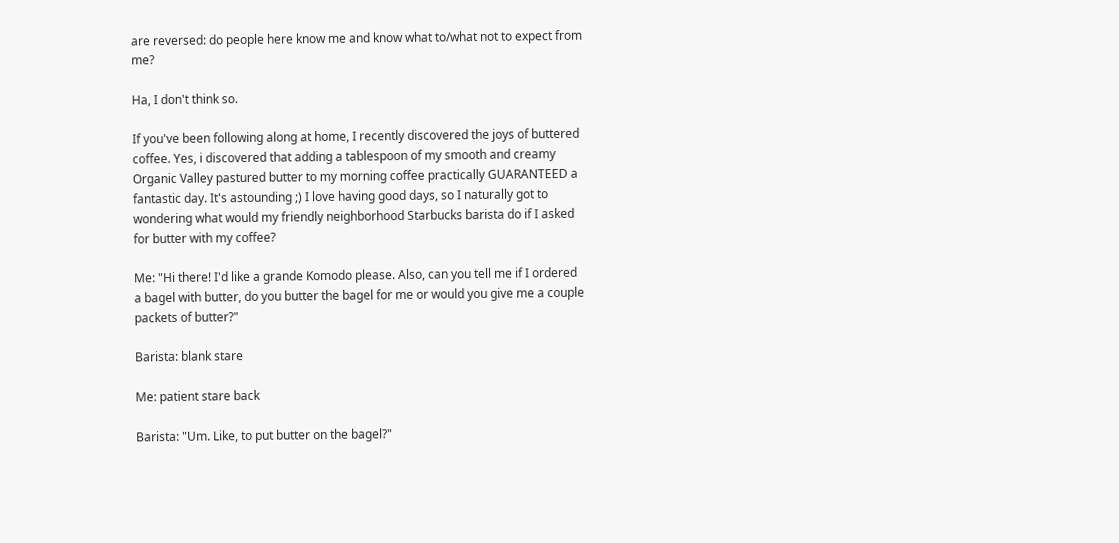are reversed: do people here know me and know what to/what not to expect from me?

Ha, I don't think so.

If you've been following along at home, I recently discovered the joys of buttered coffee. Yes, i discovered that adding a tablespoon of my smooth and creamy Organic Valley pastured butter to my morning coffee practically GUARANTEED a fantastic day. It's astounding ;) I love having good days, so I naturally got to wondering what would my friendly neighborhood Starbucks barista do if I asked for butter with my coffee?

Me: "Hi there! I'd like a grande Komodo please. Also, can you tell me if I ordered a bagel with butter, do you butter the bagel for me or would you give me a couple packets of butter?"

Barista: blank stare

Me: patient stare back

Barista: "Um. Like, to put butter on the bagel?"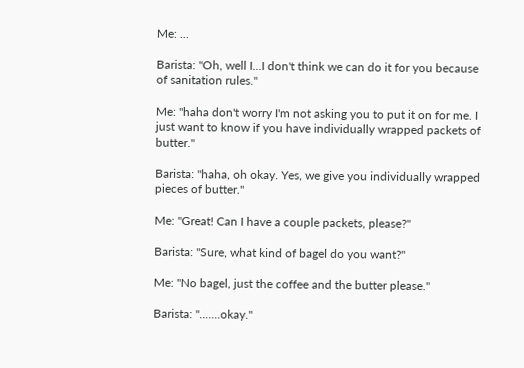Me: ...

Barista: "Oh, well I...I don't think we can do it for you because of sanitation rules."

Me: "haha don't worry I'm not asking you to put it on for me. I just want to know if you have individually wrapped packets of butter."

Barista: "haha, oh okay. Yes, we give you individually wrapped pieces of butter."

Me: "Great! Can I have a couple packets, please?"

Barista: "Sure, what kind of bagel do you want?"

Me: "No bagel, just the coffee and the butter please."

Barista: ".......okay."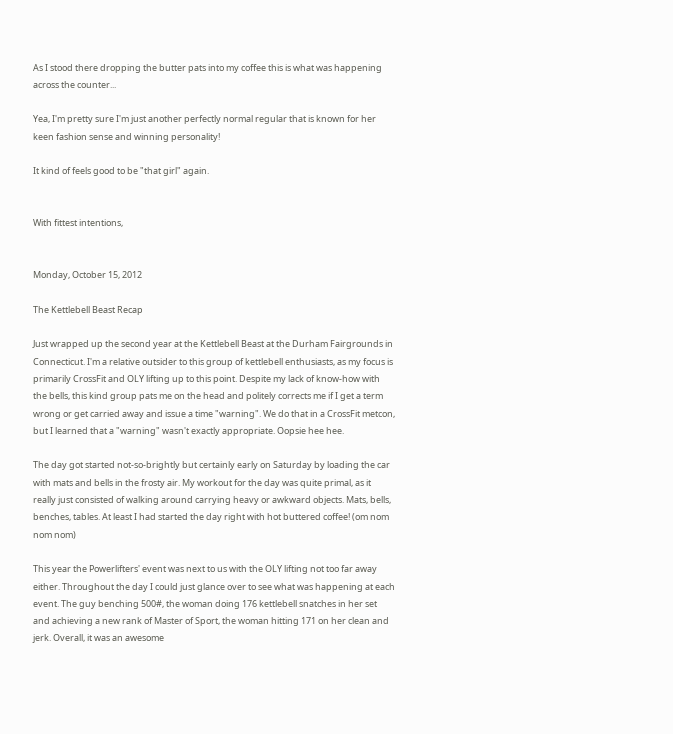As I stood there dropping the butter pats into my coffee this is what was happening across the counter...

Yea, I'm pretty sure I'm just another perfectly normal regular that is known for her keen fashion sense and winning personality!

It kind of feels good to be "that girl" again.


With fittest intentions,


Monday, October 15, 2012

The Kettlebell Beast Recap

Just wrapped up the second year at the Kettlebell Beast at the Durham Fairgrounds in Connecticut. I'm a relative outsider to this group of kettlebell enthusiasts, as my focus is primarily CrossFit and OLY lifting up to this point. Despite my lack of know-how with the bells, this kind group pats me on the head and politely corrects me if I get a term wrong or get carried away and issue a time "warning". We do that in a CrossFit metcon, but I learned that a "warning" wasn't exactly appropriate. Oopsie hee hee.

The day got started not-so-brightly but certainly early on Saturday by loading the car with mats and bells in the frosty air. My workout for the day was quite primal, as it really just consisted of walking around carrying heavy or awkward objects. Mats, bells, benches, tables. At least I had started the day right with hot buttered coffee! (om nom nom nom)

This year the Powerlifters' event was next to us with the OLY lifting not too far away either. Throughout the day I could just glance over to see what was happening at each event. The guy benching 500#, the woman doing 176 kettlebell snatches in her set and achieving a new rank of Master of Sport, the woman hitting 171 on her clean and jerk. Overall, it was an awesome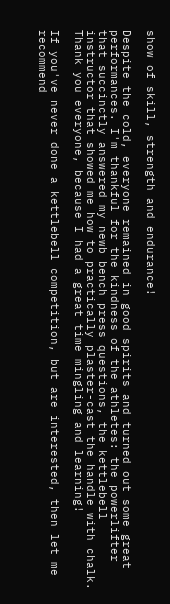show of skill, strength and endurance!

Despite the cold, everyone remained in good spirits and turned out some great performances. I'm thankful for the kindness of the athletes: the powerlifter that succinctly answered my newb bench press questions, the kettlebell instructor that showed me how to practically plaster-cast the handle with chalk. Thank you everyone, because I had a great time mingling and learning!

If you've never done a kettlebell competition, but are interested, then let me recommend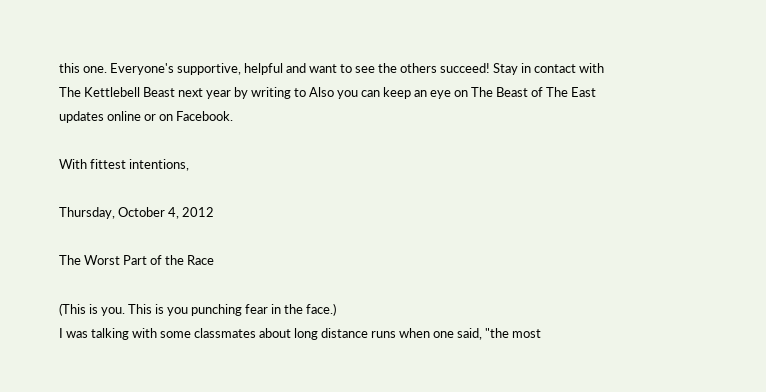this one. Everyone's supportive, helpful and want to see the others succeed! Stay in contact with The Kettlebell Beast next year by writing to Also you can keep an eye on The Beast of The East updates online or on Facebook.

With fittest intentions,

Thursday, October 4, 2012

The Worst Part of the Race

(This is you. This is you punching fear in the face.)
I was talking with some classmates about long distance runs when one said, "the most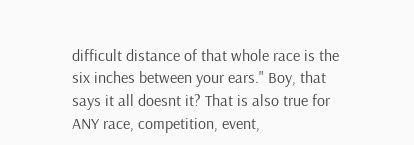difficult distance of that whole race is the six inches between your ears." Boy, that says it all doesnt it? That is also true for ANY race, competition, event,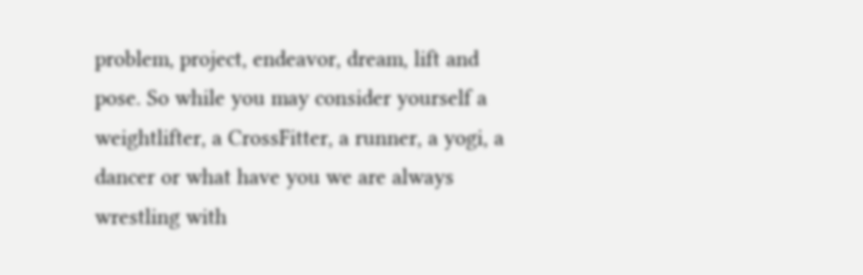problem, project, endeavor, dream, lift and pose. So while you may consider yourself a weightlifter, a CrossFitter, a runner, a yogi, a dancer or what have you we are always wrestling with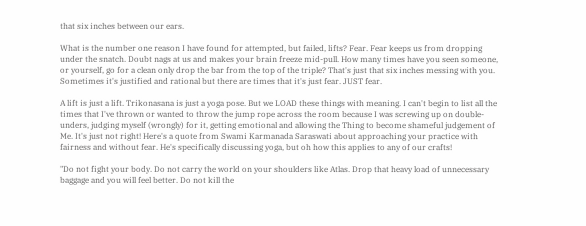that six inches between our ears.

What is the number one reason I have found for attempted, but failed, lifts? Fear. Fear keeps us from dropping under the snatch. Doubt nags at us and makes your brain freeze mid-pull. How many times have you seen someone, or yourself, go for a clean only drop the bar from the top of the triple? That's just that six inches messing with you. Sometimes it's justified and rational but there are times that it's just fear. JUST fear.

A lift is just a lift. Trikonasana is just a yoga pose. But we LOAD these things with meaning. I can't begin to list all the times that I've thrown or wanted to throw the jump rope across the room because I was screwing up on double-unders, judging myself (wrongly) for it, getting emotional and allowing the Thing to become shameful judgement of Me. It's just not right! Here's a quote from Swami Karmanada Saraswati about approaching your practice with fairness and without fear. He's specifically discussing yoga, but oh how this applies to any of our crafts!

"Do not fight your body. Do not carry the world on your shoulders like Atlas. Drop that heavy load of unnecessary baggage and you will feel better. Do not kill the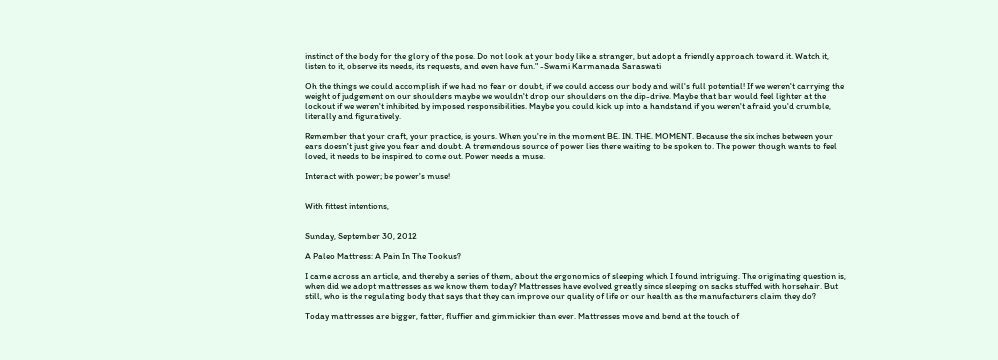instinct of the body for the glory of the pose. Do not look at your body like a stranger, but adopt a friendly approach toward it. Watch it, listen to it, observe its needs, its requests, and even have fun." -Swami Karmanada Saraswati

Oh the things we could accomplish if we had no fear or doubt, if we could access our body and will's full potential! If we weren't carrying the weight of judgement on our shoulders maybe we wouldn't drop our shoulders on the dip-drive. Maybe that bar would feel lighter at the lockout if we weren't inhibited by imposed responsibilities. Maybe you could kick up into a handstand if you weren't afraid you'd crumble, literally and figuratively.

Remember that your craft, your practice, is yours. When you're in the moment BE. IN. THE. MOMENT. Because the six inches between your ears doesn't just give you fear and doubt. A tremendous source of power lies there waiting to be spoken to. The power though wants to feel loved, it needs to be inspired to come out. Power needs a muse.

Interact with power; be power's muse!


With fittest intentions,


Sunday, September 30, 2012

A Paleo Mattress: A Pain In The Tookus?

I came across an article, and thereby a series of them, about the ergonomics of sleeping which I found intriguing. The originating question is, when did we adopt mattresses as we know them today? Mattresses have evolved greatly since sleeping on sacks stuffed with horsehair. But still, who is the regulating body that says that they can improve our quality of life or our health as the manufacturers claim they do?

Today mattresses are bigger, fatter, fluffier and gimmickier than ever. Mattresses move and bend at the touch of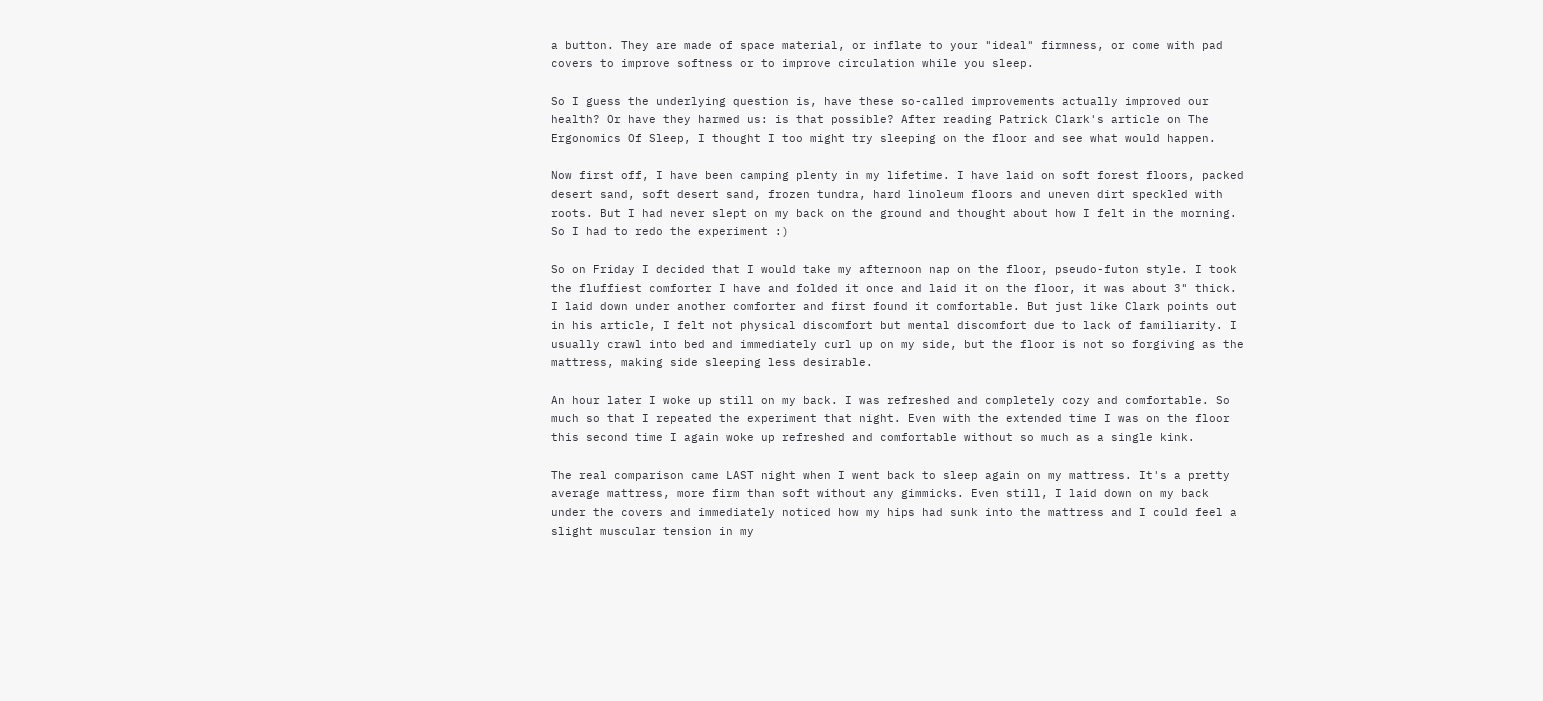a button. They are made of space material, or inflate to your "ideal" firmness, or come with pad covers to improve softness or to improve circulation while you sleep.

So I guess the underlying question is, have these so-called improvements actually improved our health? Or have they harmed us: is that possible? After reading Patrick Clark's article on The Ergonomics Of Sleep, I thought I too might try sleeping on the floor and see what would happen.

Now first off, I have been camping plenty in my lifetime. I have laid on soft forest floors, packed desert sand, soft desert sand, frozen tundra, hard linoleum floors and uneven dirt speckled with roots. But I had never slept on my back on the ground and thought about how I felt in the morning. So I had to redo the experiment :)

So on Friday I decided that I would take my afternoon nap on the floor, pseudo-futon style. I took the fluffiest comforter I have and folded it once and laid it on the floor, it was about 3" thick. I laid down under another comforter and first found it comfortable. But just like Clark points out in his article, I felt not physical discomfort but mental discomfort due to lack of familiarity. I usually crawl into bed and immediately curl up on my side, but the floor is not so forgiving as the mattress, making side sleeping less desirable.

An hour later I woke up still on my back. I was refreshed and completely cozy and comfortable. So much so that I repeated the experiment that night. Even with the extended time I was on the floor this second time I again woke up refreshed and comfortable without so much as a single kink.

The real comparison came LAST night when I went back to sleep again on my mattress. It's a pretty average mattress, more firm than soft without any gimmicks. Even still, I laid down on my back under the covers and immediately noticed how my hips had sunk into the mattress and I could feel a slight muscular tension in my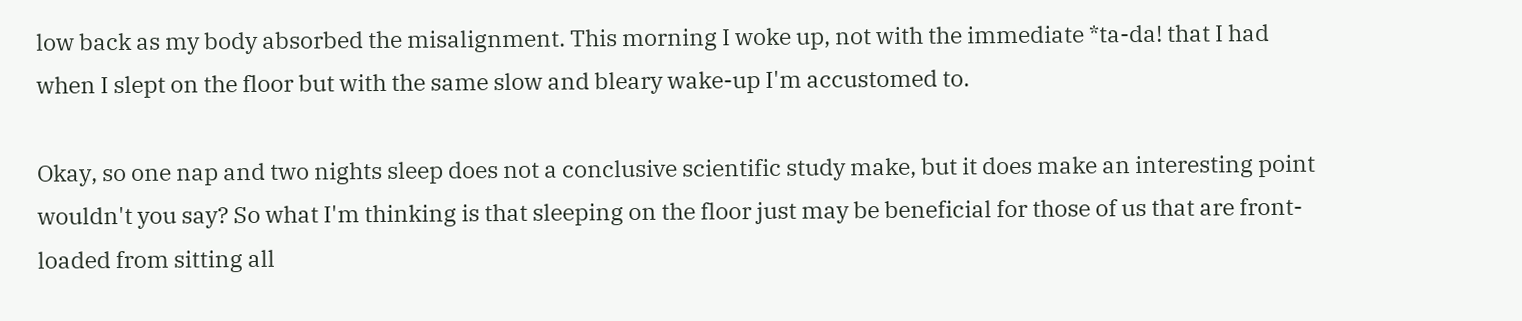low back as my body absorbed the misalignment. This morning I woke up, not with the immediate *ta-da! that I had when I slept on the floor but with the same slow and bleary wake-up I'm accustomed to.

Okay, so one nap and two nights sleep does not a conclusive scientific study make, but it does make an interesting point wouldn't you say? So what I'm thinking is that sleeping on the floor just may be beneficial for those of us that are front-loaded from sitting all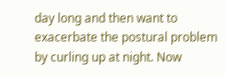day long and then want to exacerbate the postural problem by curling up at night. Now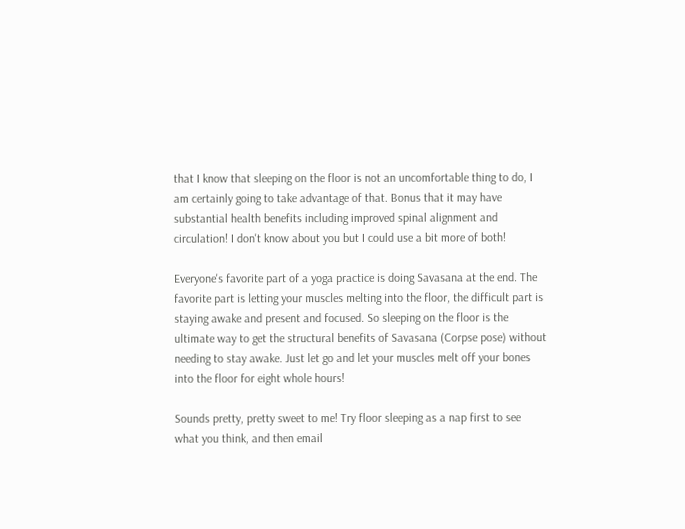that I know that sleeping on the floor is not an uncomfortable thing to do, I am certainly going to take advantage of that. Bonus that it may have substantial health benefits including improved spinal alignment and circulation! I don't know about you but I could use a bit more of both!

Everyone's favorite part of a yoga practice is doing Savasana at the end. The favorite part is letting your muscles melting into the floor, the difficult part is staying awake and present and focused. So sleeping on the floor is the ultimate way to get the structural benefits of Savasana (Corpse pose) without needing to stay awake. Just let go and let your muscles melt off your bones into the floor for eight whole hours!

Sounds pretty, pretty sweet to me! Try floor sleeping as a nap first to see what you think, and then email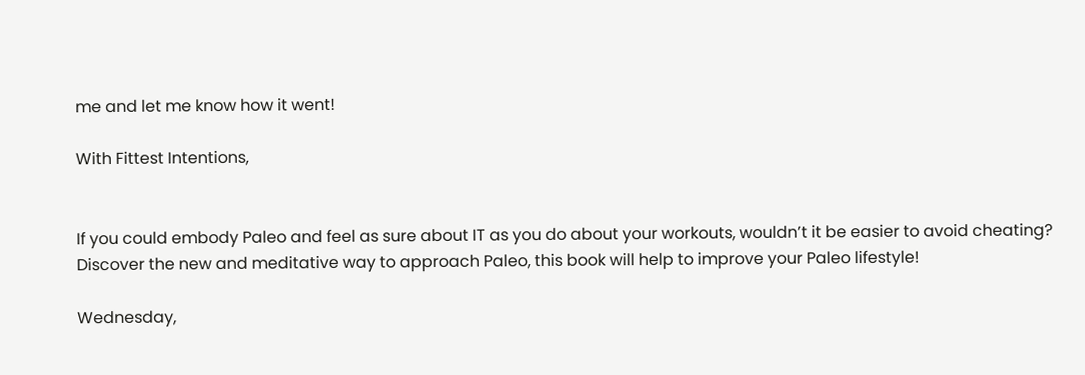me and let me know how it went!

With Fittest Intentions,


If you could embody Paleo and feel as sure about IT as you do about your workouts, wouldn’t it be easier to avoid cheating?
Discover the new and meditative way to approach Paleo, this book will help to improve your Paleo lifestyle!

Wednesday,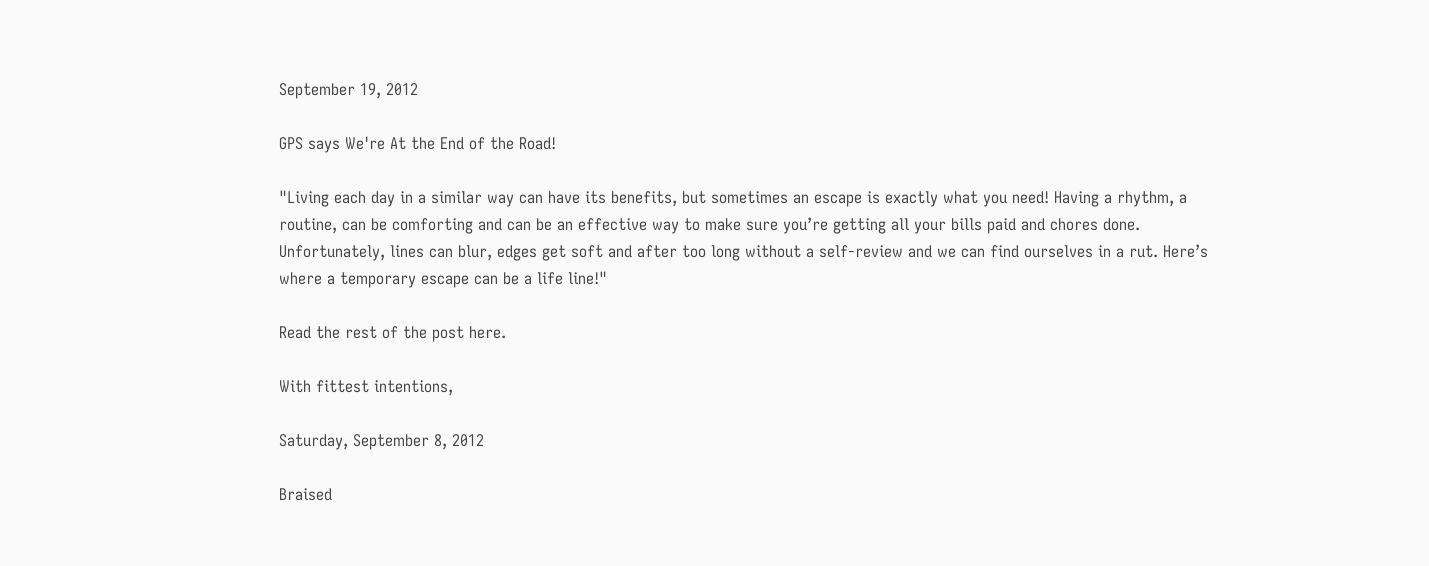September 19, 2012

GPS says We're At the End of the Road!

"Living each day in a similar way can have its benefits, but sometimes an escape is exactly what you need! Having a rhythm, a routine, can be comforting and can be an effective way to make sure you’re getting all your bills paid and chores done. Unfortunately, lines can blur, edges get soft and after too long without a self-review and we can find ourselves in a rut. Here’s where a temporary escape can be a life line!"

Read the rest of the post here.

With fittest intentions,

Saturday, September 8, 2012

Braised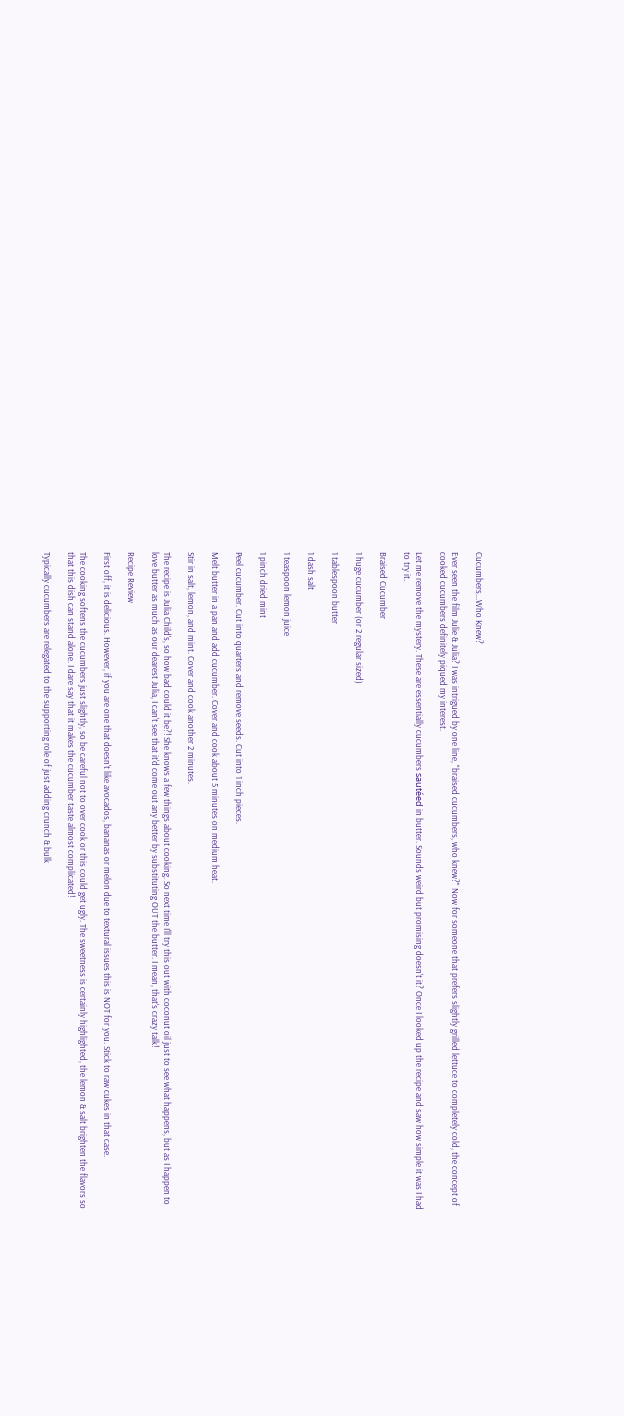Cucumbers...Who Knew?

Ever seen the film Julie & Julia? I was intrigued by one line, "braised cucumbers, who knew?" Now for someone that prefers slightly grilled lettuce to completely cold, the concept of cooked cucumbers definitely piqued my interest.

Let me remove the mystery. These are essentially cucumbers sautéed in butter. Sounds weird but promising doesn't it? Once I looked up the recipe and saw how simple it was I had to try it.

Braised Cucumber

1 huge cucumber (or 2 regular sized)

1 tablespoon butter

1 dash salt

1 teaspoon lemon juice

1 pinch dried mint

Peel cucumber. Cut into quarters and remove seeds. Cut into 1 inch pieces.

Melt butter in a pan and add cucumber. Cover and cook about 5 minutes on medium heat.

Stir in salt, lemon, and mint. Cover and cook another 2 minutes.

The recipe is Julia Child's, so how bad could it be?! She knows a few things about cooking. So next time I'll try this out with coconut oil just to see what happens, but as I happen to love butter as much as our dearest Julia, I can't see that it'd come out any better by substituting OUT the butter. I mean, that's crazy talk!

Recipe Review

First off, it is delicious. However, if you are one that doesn't like avocados, bananas or melon due to textural issues this is NOT for you. Stick to raw cukes in that case.

The cooking softens the cucumbers just slightly, so be careful not to over cook or this could get ugly. The sweetness is certainly highlighted, the lemon & salt brighten the flavors so that this dish can stand alone. I dare say that it makes the cucumber taste almost complicated!

Typically cucumbers are relegated to the supporting role of just adding crunch & bulk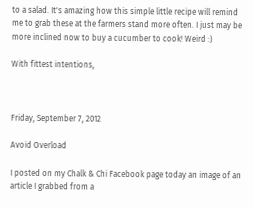to a salad. It's amazing how this simple little recipe will remind me to grab these at the farmers stand more often. I just may be more inclined now to buy a cucumber to cook! Weird :)

With fittest intentions,



Friday, September 7, 2012

Avoid Overload

I posted on my Chalk & Chi Facebook page today an image of an article I grabbed from a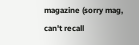magazine (sorry mag, can't recall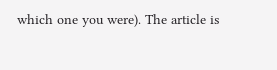which one you were). The article is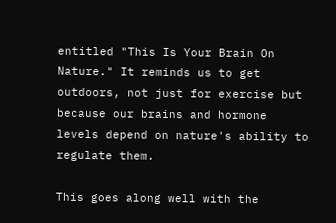entitled "This Is Your Brain On Nature." It reminds us to get outdoors, not just for exercise but because our brains and hormone levels depend on nature's ability to regulate them.

This goes along well with the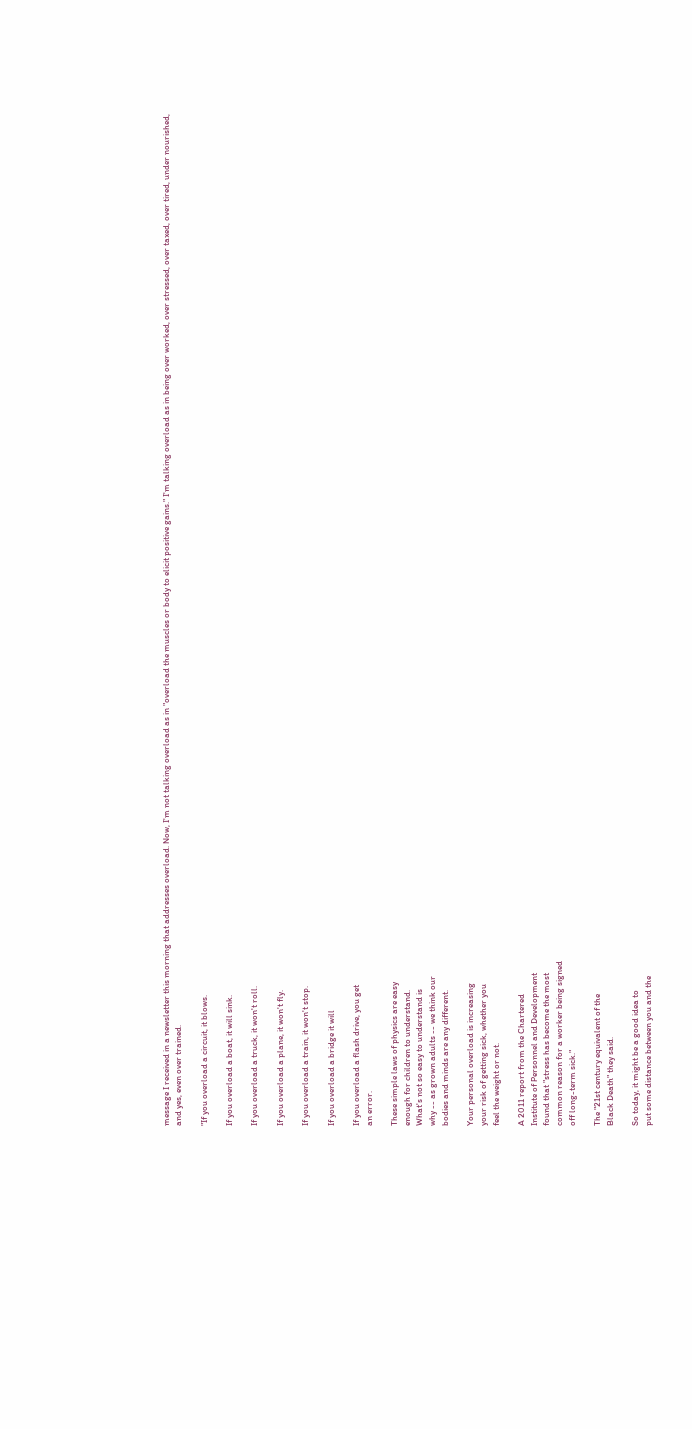message I received in a newsletter this morning that addresses overload. Now, I'm not talking overload as in "overload the muscles or body to elicit positive gains." I'm talking overload as in being over worked, over stressed, over taxed, over tired, under nourished, and yes, even over trained.

"If you overload a circuit, it blows.

If you overload a boat, it will sink.

If you overload a truck, it won't roll.

If you overload a plane, it won't fly.

If you overload a train, it won't stop.

If you overload a bridge it will

If you overload a flash drive, you get
an error.

These simple laws of physics are easy
enough for children to understand.
What's not so easy to understand is
why -- as grown adults -- we think our
bodies and minds are any different.

Your personal overload is increasing
your risk of getting sick, whether you
feel the weight or not.

A 2011 report from the Chartered
Institute of Personnel and Development
found that "stress has become the most
common reason for a worker being signed
off long-term sick."

The "21st century equivalent of the
Black Death" they said.

So today, it might be a good idea to
put some distance between you and the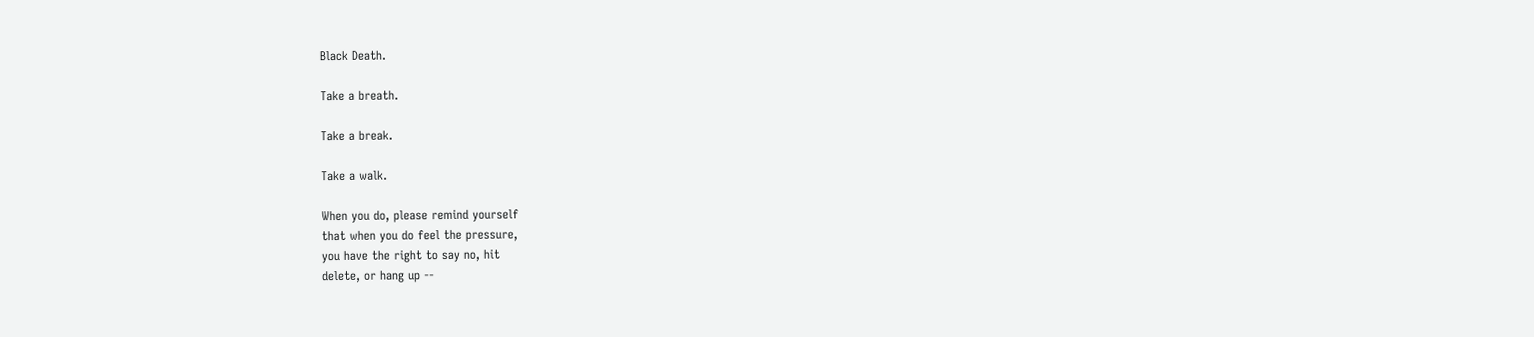Black Death.

Take a breath.

Take a break.

Take a walk.

When you do, please remind yourself
that when you do feel the pressure,
you have the right to say no, hit
delete, or hang up --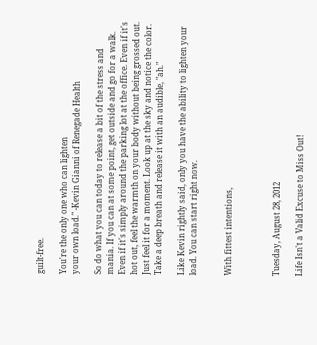guilt-free.

You're the only one who can lighten
your own load." -Kevin Gianni of Renegade Health

So do what you can today to release a bit of the stress and mania. If you can at some point, get outside and go for a walk. Even if it's simply around the parking lot at the office. Even if it's hot out, feel the warmth on your body without being grossed out. Just feel it for a moment. Look up at the sky and notice the color. Take a deep breath and release it with an audible, "ah."

Like Kevin rightly said, only you have the ability to lighten your load. You can start right now.


With fittest intentions,



Tuesday, August 28, 2012

Life Isn't a Valid Excuse to Miss Out!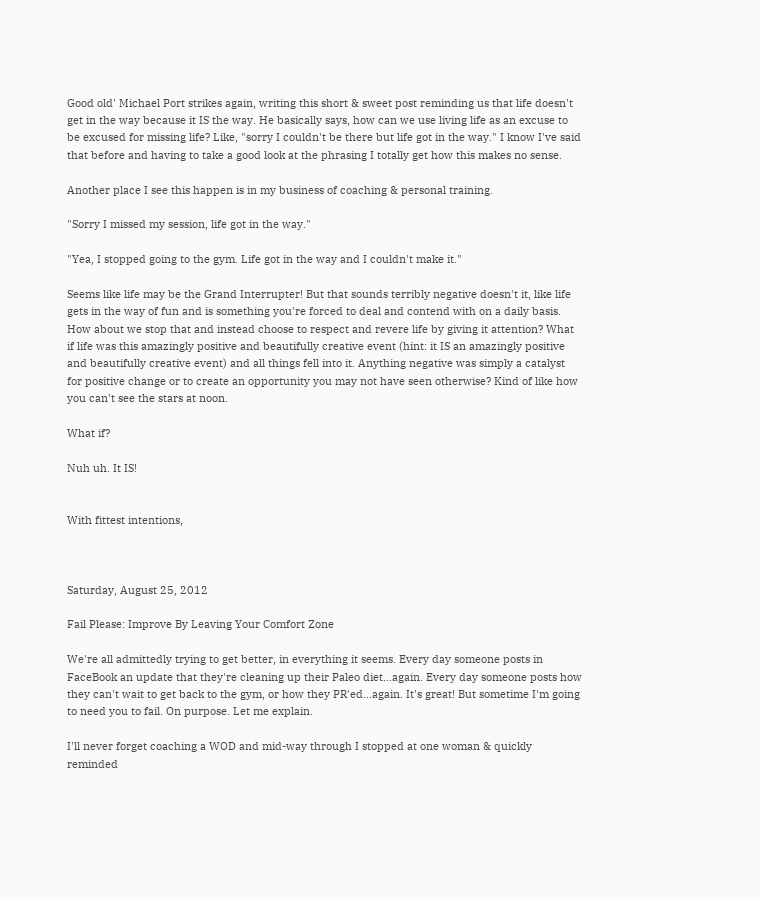Good old' Michael Port strikes again, writing this short & sweet post reminding us that life doesn't get in the way because it IS the way. He basically says, how can we use living life as an excuse to be excused for missing life? Like, "sorry I couldn't be there but life got in the way." I know I've said that before and having to take a good look at the phrasing I totally get how this makes no sense.

Another place I see this happen is in my business of coaching & personal training.

"Sorry I missed my session, life got in the way."

"Yea, I stopped going to the gym. Life got in the way and I couldn't make it."

Seems like life may be the Grand Interrupter! But that sounds terribly negative doesn't it, like life gets in the way of fun and is something you're forced to deal and contend with on a daily basis. How about we stop that and instead choose to respect and revere life by giving it attention? What if life was this amazingly positive and beautifully creative event (hint: it IS an amazingly positive and beautifully creative event) and all things fell into it. Anything negative was simply a catalyst for positive change or to create an opportunity you may not have seen otherwise? Kind of like how you can't see the stars at noon.

What if?

Nuh uh. It IS!


With fittest intentions,



Saturday, August 25, 2012

Fail Please: Improve By Leaving Your Comfort Zone

We're all admittedly trying to get better, in everything it seems. Every day someone posts in FaceBook an update that they're cleaning up their Paleo diet...again. Every day someone posts how they can't wait to get back to the gym, or how they PR'ed...again. It's great! But sometime I'm going to need you to fail. On purpose. Let me explain.

I'll never forget coaching a WOD and mid-way through I stopped at one woman & quickly reminded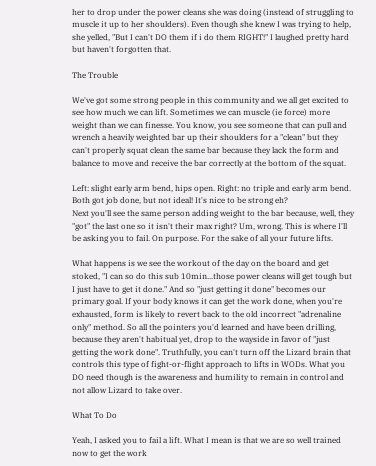her to drop under the power cleans she was doing (instead of struggling to muscle it up to her shoulders). Even though she knew I was trying to help, she yelled, "But I can't DO them if i do them RIGHT!" I laughed pretty hard but haven't forgotten that.

The Trouble

We've got some strong people in this community and we all get excited to see how much we can lift. Sometimes we can muscle (ie force) more weight than we can finesse. You know, you see someone that can pull and wrench a heavily weighted bar up their shoulders for a "clean" but they can't properly squat clean the same bar because they lack the form and balance to move and receive the bar correctly at the bottom of the squat.

Left: slight early arm bend, hips open. Right: no triple and early arm bend. Both got job done, but not ideal! It's nice to be strong eh?
Next you'll see the same person adding weight to the bar because, well, they "got" the last one so it isn't their max right? Um, wrong. This is where I'll be asking you to fail. On purpose. For the sake of all your future lifts.

What happens is we see the workout of the day on the board and get stoked, "I can so do this sub 10min...those power cleans will get tough but I just have to get it done." And so "just getting it done" becomes our primary goal. If your body knows it can get the work done, when you're exhausted, form is likely to revert back to the old incorrect "adrenaline only" method. So all the pointers you'd learned and have been drilling, because they aren't habitual yet, drop to the wayside in favor of "just getting the work done". Truthfully, you can't turn off the Lizard brain that controls this type of fight-or-flight approach to lifts in WODs. What you DO need though is the awareness and humility to remain in control and not allow Lizard to take over.

What To Do

Yeah, I asked you to fail a lift. What I mean is that we are so well trained now to get the work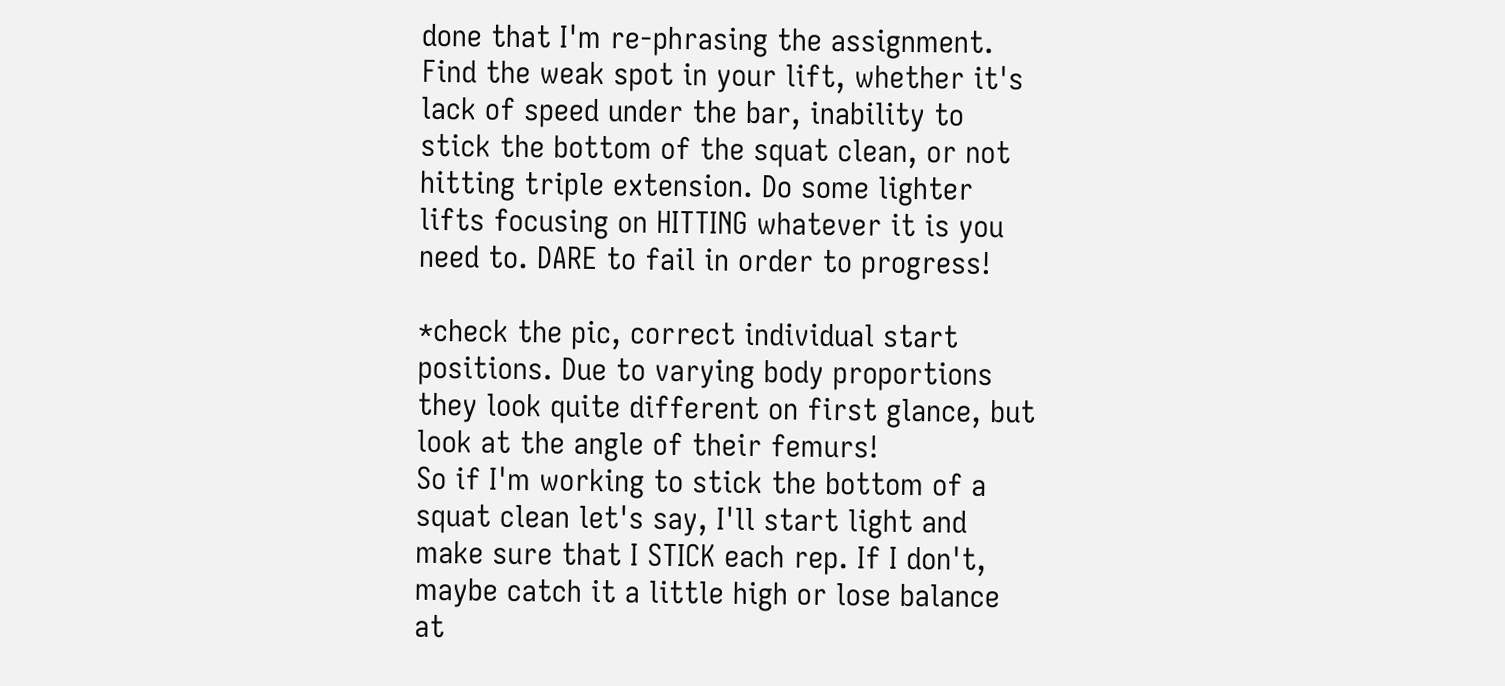done that I'm re-phrasing the assignment. Find the weak spot in your lift, whether it's lack of speed under the bar, inability to stick the bottom of the squat clean, or not hitting triple extension. Do some lighter lifts focusing on HITTING whatever it is you need to. DARE to fail in order to progress!

*check the pic, correct individual start positions. Due to varying body proportions they look quite different on first glance, but look at the angle of their femurs!
So if I'm working to stick the bottom of a squat clean let's say, I'll start light and make sure that I STICK each rep. If I don't, maybe catch it a little high or lose balance at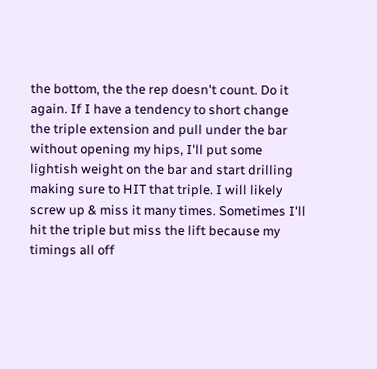the bottom, the the rep doesn't count. Do it again. If I have a tendency to short change the triple extension and pull under the bar without opening my hips, I'll put some lightish weight on the bar and start drilling making sure to HIT that triple. I will likely screw up & miss it many times. Sometimes I'll hit the triple but miss the lift because my timings all off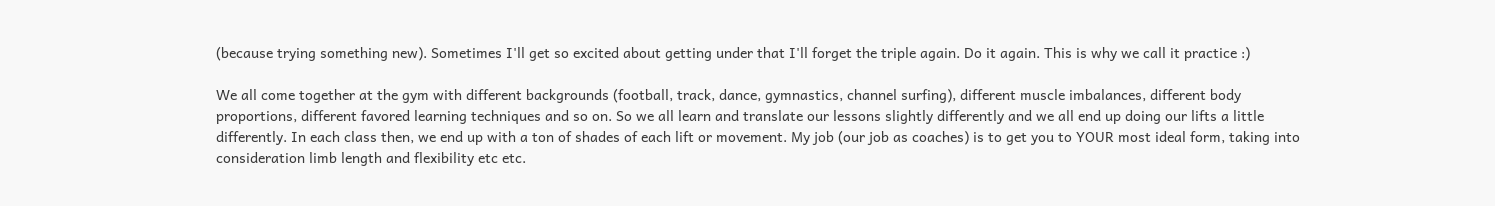(because trying something new). Sometimes I'll get so excited about getting under that I'll forget the triple again. Do it again. This is why we call it practice :)

We all come together at the gym with different backgrounds (football, track, dance, gymnastics, channel surfing), different muscle imbalances, different body proportions, different favored learning techniques and so on. So we all learn and translate our lessons slightly differently and we all end up doing our lifts a little differently. In each class then, we end up with a ton of shades of each lift or movement. My job (our job as coaches) is to get you to YOUR most ideal form, taking into consideration limb length and flexibility etc etc.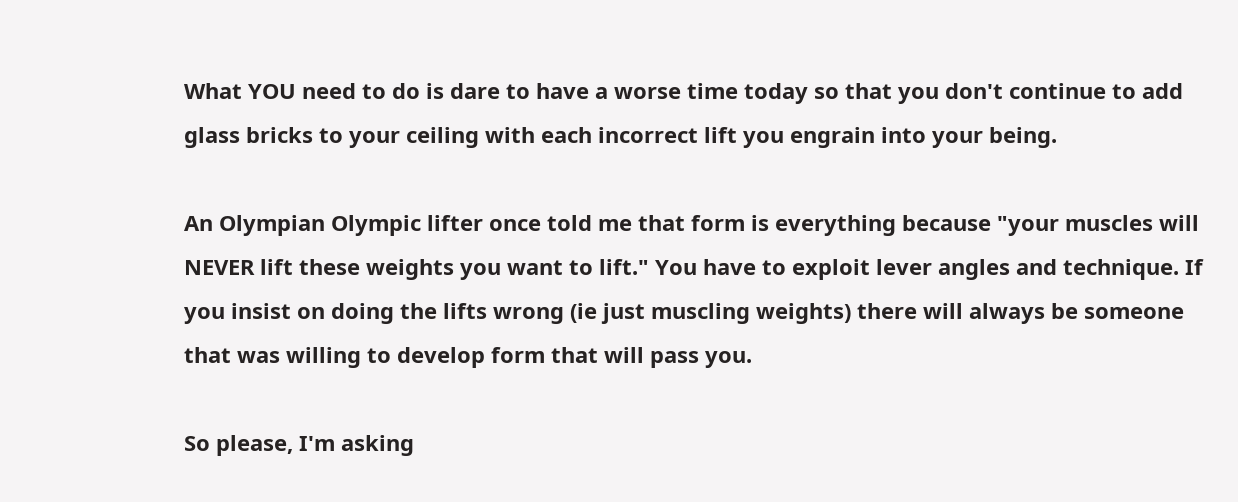What YOU need to do is dare to have a worse time today so that you don't continue to add glass bricks to your ceiling with each incorrect lift you engrain into your being.

An Olympian Olympic lifter once told me that form is everything because "your muscles will NEVER lift these weights you want to lift." You have to exploit lever angles and technique. If you insist on doing the lifts wrong (ie just muscling weights) there will always be someone that was willing to develop form that will pass you.

So please, I'm asking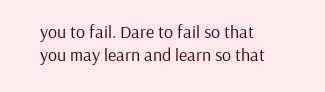you to fail. Dare to fail so that you may learn and learn so that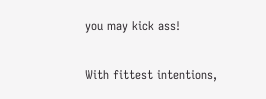you may kick ass!

With fittest intentions,